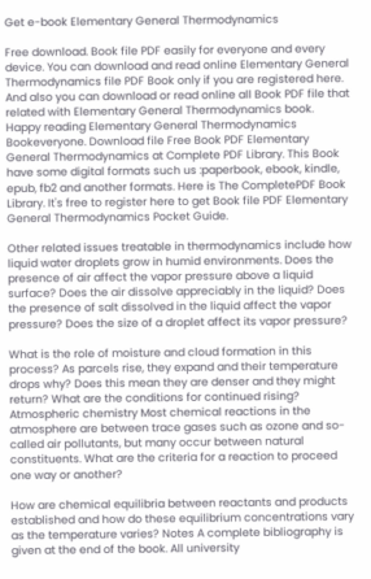Get e-book Elementary General Thermodynamics

Free download. Book file PDF easily for everyone and every device. You can download and read online Elementary General Thermodynamics file PDF Book only if you are registered here. And also you can download or read online all Book PDF file that related with Elementary General Thermodynamics book. Happy reading Elementary General Thermodynamics Bookeveryone. Download file Free Book PDF Elementary General Thermodynamics at Complete PDF Library. This Book have some digital formats such us :paperbook, ebook, kindle, epub, fb2 and another formats. Here is The CompletePDF Book Library. It's free to register here to get Book file PDF Elementary General Thermodynamics Pocket Guide.

Other related issues treatable in thermodynamics include how liquid water droplets grow in humid environments. Does the presence of air affect the vapor pressure above a liquid surface? Does the air dissolve appreciably in the liquid? Does the presence of salt dissolved in the liquid affect the vapor pressure? Does the size of a droplet affect its vapor pressure?

What is the role of moisture and cloud formation in this process? As parcels rise, they expand and their temperature drops why? Does this mean they are denser and they might return? What are the conditions for continued rising? Atmospheric chemistry Most chemical reactions in the atmosphere are between trace gases such as ozone and so-called air pollutants, but many occur between natural constituents. What are the criteria for a reaction to proceed one way or another?

How are chemical equilibria between reactants and products established and how do these equilibrium concentrations vary as the temperature varies? Notes A complete bibliography is given at the end of the book. All university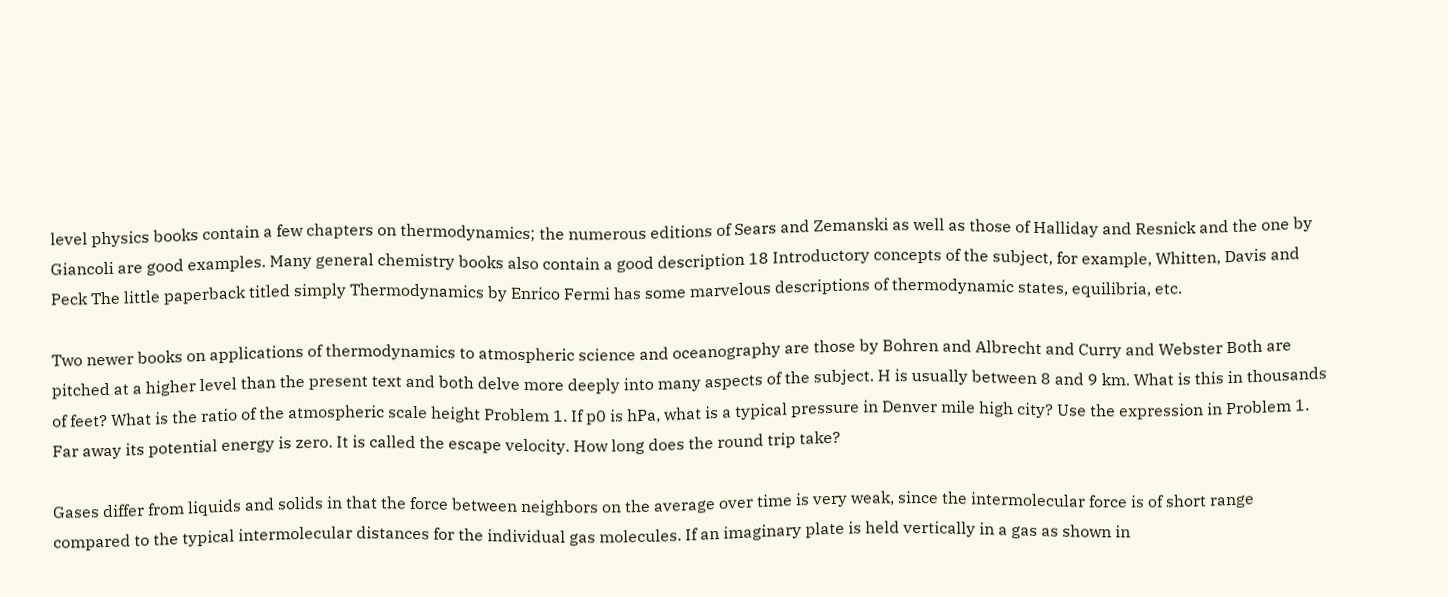level physics books contain a few chapters on thermodynamics; the numerous editions of Sears and Zemanski as well as those of Halliday and Resnick and the one by Giancoli are good examples. Many general chemistry books also contain a good description 18 Introductory concepts of the subject, for example, Whitten, Davis and Peck The little paperback titled simply Thermodynamics by Enrico Fermi has some marvelous descriptions of thermodynamic states, equilibria, etc.

Two newer books on applications of thermodynamics to atmospheric science and oceanography are those by Bohren and Albrecht and Curry and Webster Both are pitched at a higher level than the present text and both delve more deeply into many aspects of the subject. H is usually between 8 and 9 km. What is this in thousands of feet? What is the ratio of the atmospheric scale height Problem 1. If p0 is hPa, what is a typical pressure in Denver mile high city? Use the expression in Problem 1. Far away its potential energy is zero. It is called the escape velocity. How long does the round trip take?

Gases differ from liquids and solids in that the force between neighbors on the average over time is very weak, since the intermolecular force is of short range compared to the typical intermolecular distances for the individual gas molecules. If an imaginary plate is held vertically in a gas as shown in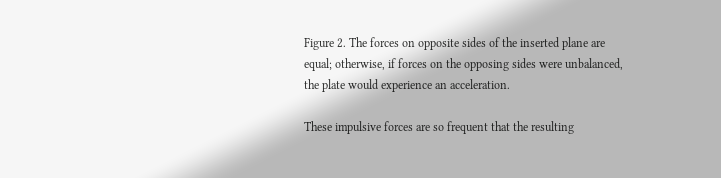Figure 2. The forces on opposite sides of the inserted plane are equal; otherwise, if forces on the opposing sides were unbalanced, the plate would experience an acceleration.

These impulsive forces are so frequent that the resulting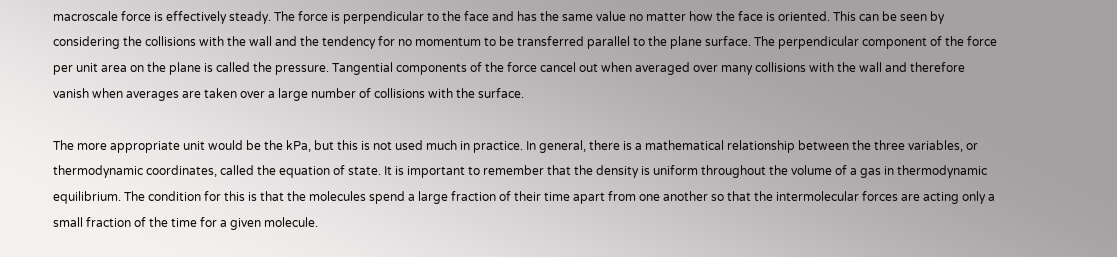macroscale force is effectively steady. The force is perpendicular to the face and has the same value no matter how the face is oriented. This can be seen by considering the collisions with the wall and the tendency for no momentum to be transferred parallel to the plane surface. The perpendicular component of the force per unit area on the plane is called the pressure. Tangential components of the force cancel out when averaged over many collisions with the wall and therefore vanish when averages are taken over a large number of collisions with the surface.

The more appropriate unit would be the kPa, but this is not used much in practice. In general, there is a mathematical relationship between the three variables, or thermodynamic coordinates, called the equation of state. It is important to remember that the density is uniform throughout the volume of a gas in thermodynamic equilibrium. The condition for this is that the molecules spend a large fraction of their time apart from one another so that the intermolecular forces are acting only a small fraction of the time for a given molecule.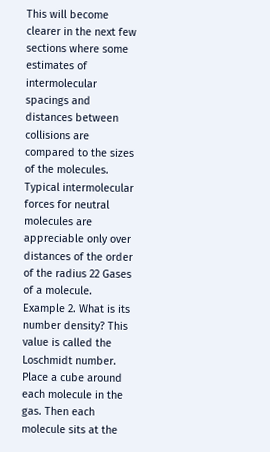This will become clearer in the next few sections where some estimates of intermolecular spacings and distances between collisions are compared to the sizes of the molecules. Typical intermolecular forces for neutral molecules are appreciable only over distances of the order of the radius 22 Gases of a molecule. Example 2. What is its number density? This value is called the Loschmidt number. Place a cube around each molecule in the gas. Then each molecule sits at the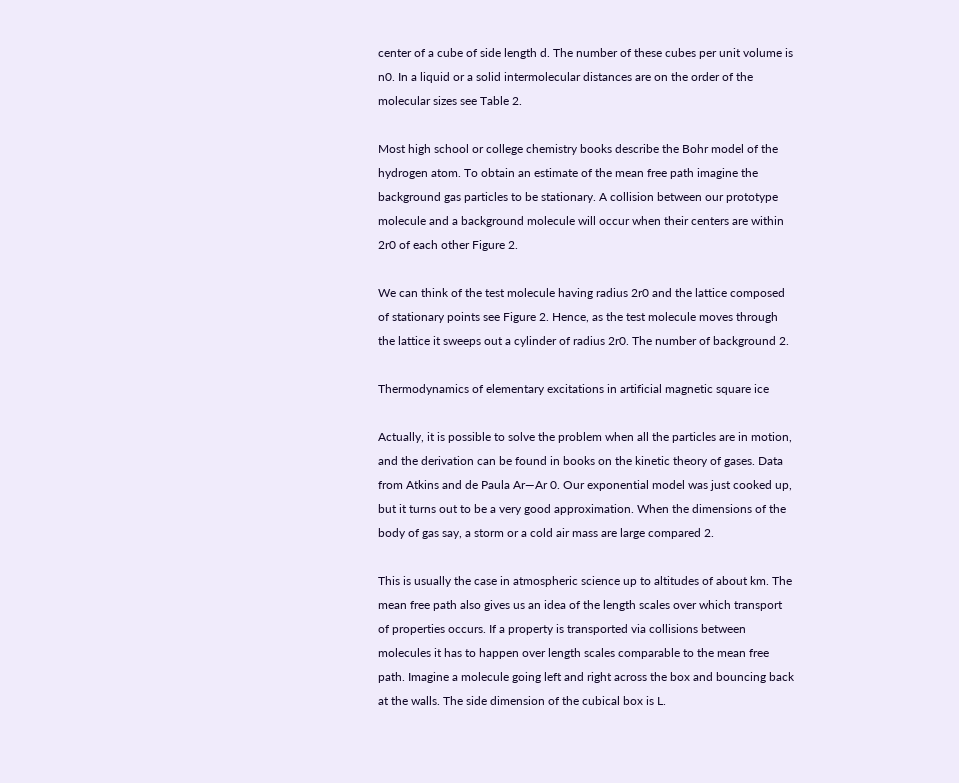center of a cube of side length d. The number of these cubes per unit volume is n0. In a liquid or a solid intermolecular distances are on the order of the molecular sizes see Table 2.

Most high school or college chemistry books describe the Bohr model of the hydrogen atom. To obtain an estimate of the mean free path imagine the background gas particles to be stationary. A collision between our prototype molecule and a background molecule will occur when their centers are within 2r0 of each other Figure 2.

We can think of the test molecule having radius 2r0 and the lattice composed of stationary points see Figure 2. Hence, as the test molecule moves through the lattice it sweeps out a cylinder of radius 2r0. The number of background 2.

Thermodynamics of elementary excitations in artificial magnetic square ice

Actually, it is possible to solve the problem when all the particles are in motion, and the derivation can be found in books on the kinetic theory of gases. Data from Atkins and de Paula Ar—Ar 0. Our exponential model was just cooked up, but it turns out to be a very good approximation. When the dimensions of the body of gas say, a storm or a cold air mass are large compared 2.

This is usually the case in atmospheric science up to altitudes of about km. The mean free path also gives us an idea of the length scales over which transport of properties occurs. If a property is transported via collisions between molecules it has to happen over length scales comparable to the mean free path. Imagine a molecule going left and right across the box and bouncing back at the walls. The side dimension of the cubical box is L.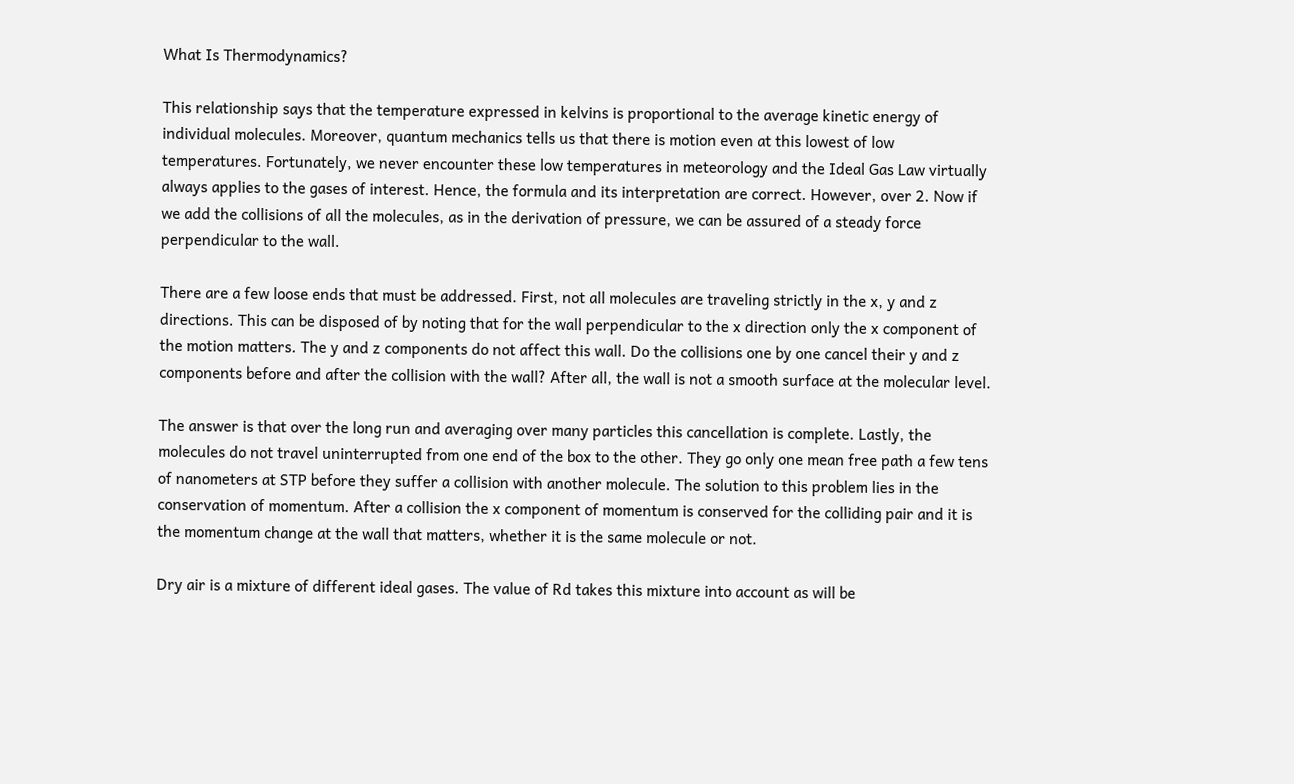What Is Thermodynamics?

This relationship says that the temperature expressed in kelvins is proportional to the average kinetic energy of individual molecules. Moreover, quantum mechanics tells us that there is motion even at this lowest of low temperatures. Fortunately, we never encounter these low temperatures in meteorology and the Ideal Gas Law virtually always applies to the gases of interest. Hence, the formula and its interpretation are correct. However, over 2. Now if we add the collisions of all the molecules, as in the derivation of pressure, we can be assured of a steady force perpendicular to the wall.

There are a few loose ends that must be addressed. First, not all molecules are traveling strictly in the x, y and z directions. This can be disposed of by noting that for the wall perpendicular to the x direction only the x component of the motion matters. The y and z components do not affect this wall. Do the collisions one by one cancel their y and z components before and after the collision with the wall? After all, the wall is not a smooth surface at the molecular level.

The answer is that over the long run and averaging over many particles this cancellation is complete. Lastly, the molecules do not travel uninterrupted from one end of the box to the other. They go only one mean free path a few tens of nanometers at STP before they suffer a collision with another molecule. The solution to this problem lies in the conservation of momentum. After a collision the x component of momentum is conserved for the colliding pair and it is the momentum change at the wall that matters, whether it is the same molecule or not.

Dry air is a mixture of different ideal gases. The value of Rd takes this mixture into account as will be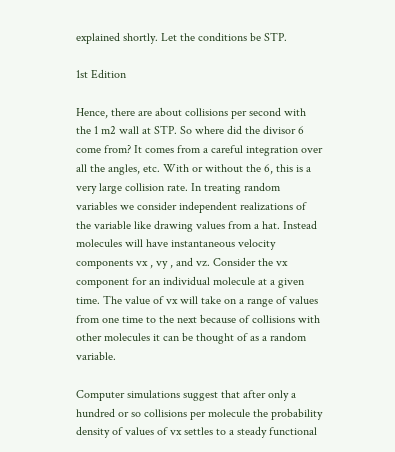explained shortly. Let the conditions be STP.

1st Edition

Hence, there are about collisions per second with the 1 m2 wall at STP. So where did the divisor 6 come from? It comes from a careful integration over all the angles, etc. With or without the 6, this is a very large collision rate. In treating random variables we consider independent realizations of the variable like drawing values from a hat. Instead molecules will have instantaneous velocity components vx , vy , and vz. Consider the vx component for an individual molecule at a given time. The value of vx will take on a range of values from one time to the next because of collisions with other molecules it can be thought of as a random variable.

Computer simulations suggest that after only a hundred or so collisions per molecule the probability density of values of vx settles to a steady functional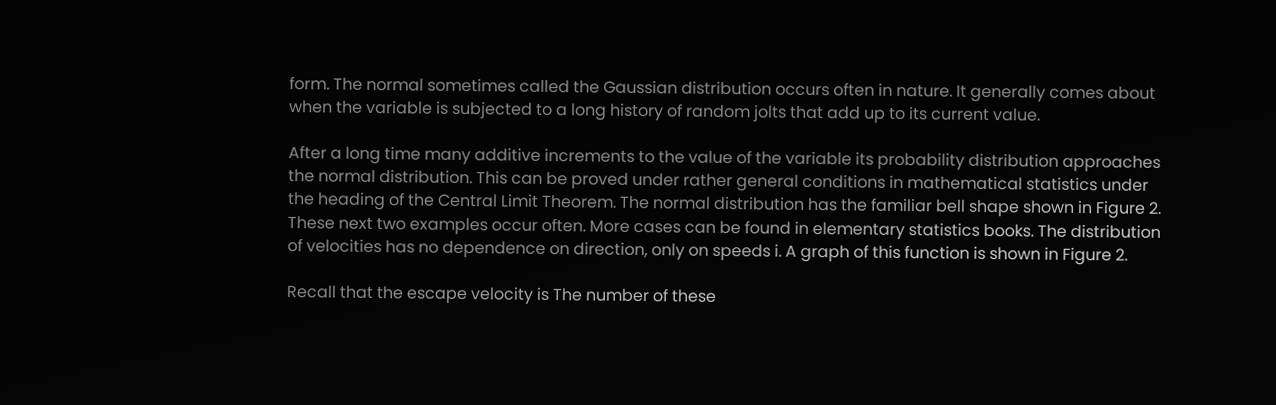form. The normal sometimes called the Gaussian distribution occurs often in nature. It generally comes about when the variable is subjected to a long history of random jolts that add up to its current value.

After a long time many additive increments to the value of the variable its probability distribution approaches the normal distribution. This can be proved under rather general conditions in mathematical statistics under the heading of the Central Limit Theorem. The normal distribution has the familiar bell shape shown in Figure 2. These next two examples occur often. More cases can be found in elementary statistics books. The distribution of velocities has no dependence on direction, only on speeds i. A graph of this function is shown in Figure 2.

Recall that the escape velocity is The number of these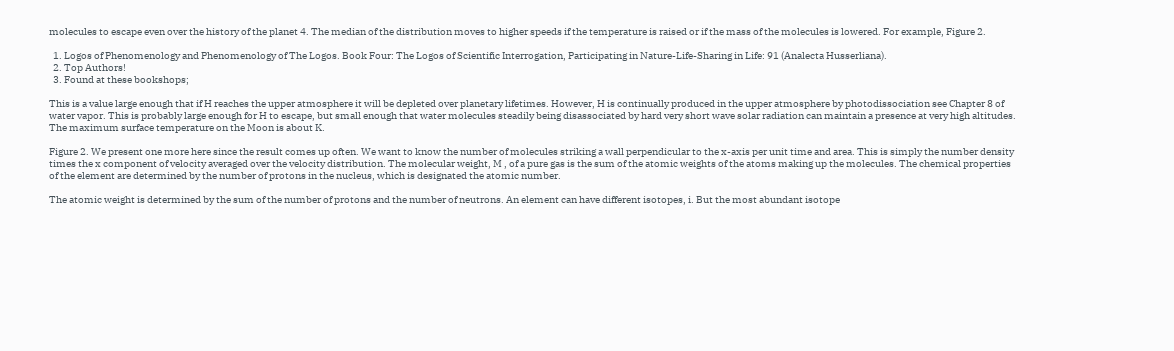molecules to escape even over the history of the planet 4. The median of the distribution moves to higher speeds if the temperature is raised or if the mass of the molecules is lowered. For example, Figure 2.

  1. Logos of Phenomenology and Phenomenology of The Logos. Book Four: The Logos of Scientific Interrogation, Participating in Nature-Life-Sharing in Life: 91 (Analecta Husserliana).
  2. Top Authors!
  3. Found at these bookshops;

This is a value large enough that if H reaches the upper atmosphere it will be depleted over planetary lifetimes. However, H is continually produced in the upper atmosphere by photodissociation see Chapter 8 of water vapor. This is probably large enough for H to escape, but small enough that water molecules steadily being disassociated by hard very short wave solar radiation can maintain a presence at very high altitudes. The maximum surface temperature on the Moon is about K.

Figure 2. We present one more here since the result comes up often. We want to know the number of molecules striking a wall perpendicular to the x-axis per unit time and area. This is simply the number density times the x component of velocity averaged over the velocity distribution. The molecular weight, M , of a pure gas is the sum of the atomic weights of the atoms making up the molecules. The chemical properties of the element are determined by the number of protons in the nucleus, which is designated the atomic number.

The atomic weight is determined by the sum of the number of protons and the number of neutrons. An element can have different isotopes, i. But the most abundant isotope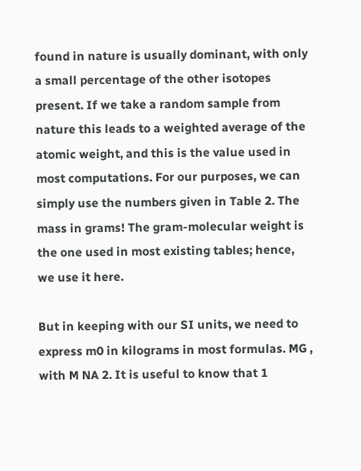found in nature is usually dominant, with only a small percentage of the other isotopes present. If we take a random sample from nature this leads to a weighted average of the atomic weight, and this is the value used in most computations. For our purposes, we can simply use the numbers given in Table 2. The mass in grams! The gram-molecular weight is the one used in most existing tables; hence, we use it here.

But in keeping with our SI units, we need to express m0 in kilograms in most formulas. MG , with M NA 2. It is useful to know that 1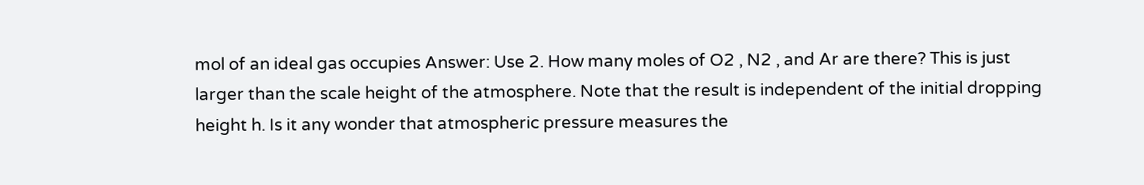mol of an ideal gas occupies Answer: Use 2. How many moles of O2 , N2 , and Ar are there? This is just larger than the scale height of the atmosphere. Note that the result is independent of the initial dropping height h. Is it any wonder that atmospheric pressure measures the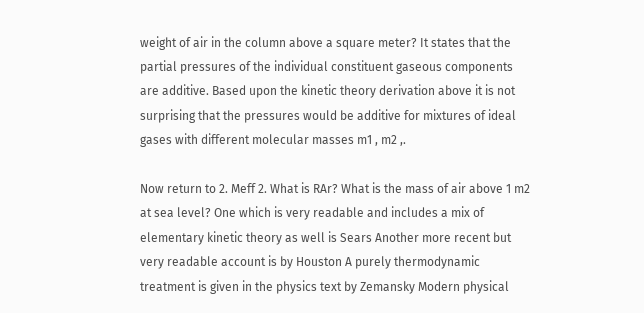weight of air in the column above a square meter? It states that the partial pressures of the individual constituent gaseous components are additive. Based upon the kinetic theory derivation above it is not surprising that the pressures would be additive for mixtures of ideal gases with different molecular masses m1 , m2 ,.

Now return to 2. Meff 2. What is RAr? What is the mass of air above 1 m2 at sea level? One which is very readable and includes a mix of elementary kinetic theory as well is Sears Another more recent but very readable account is by Houston A purely thermodynamic treatment is given in the physics text by Zemansky Modern physical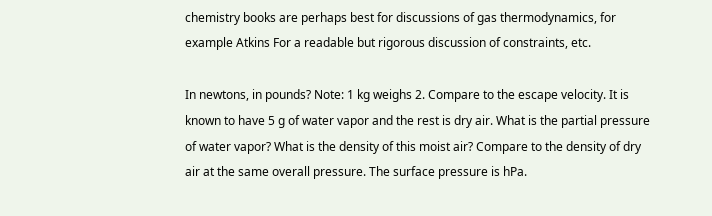chemistry books are perhaps best for discussions of gas thermodynamics, for example Atkins For a readable but rigorous discussion of constraints, etc.

In newtons, in pounds? Note: 1 kg weighs 2. Compare to the escape velocity. It is known to have 5 g of water vapor and the rest is dry air. What is the partial pressure of water vapor? What is the density of this moist air? Compare to the density of dry air at the same overall pressure. The surface pressure is hPa.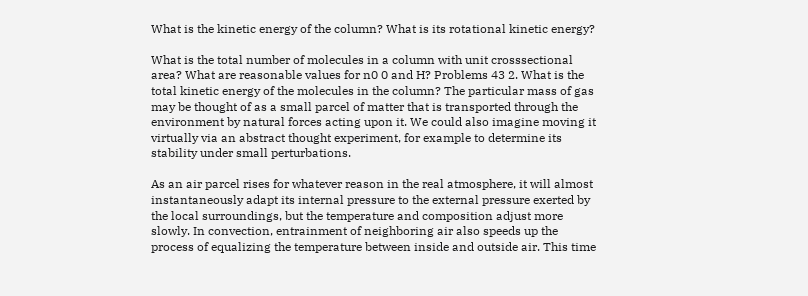What is the kinetic energy of the column? What is its rotational kinetic energy?

What is the total number of molecules in a column with unit crosssectional area? What are reasonable values for n0 0 and H? Problems 43 2. What is the total kinetic energy of the molecules in the column? The particular mass of gas may be thought of as a small parcel of matter that is transported through the environment by natural forces acting upon it. We could also imagine moving it virtually via an abstract thought experiment, for example to determine its stability under small perturbations.

As an air parcel rises for whatever reason in the real atmosphere, it will almost instantaneously adapt its internal pressure to the external pressure exerted by the local surroundings, but the temperature and composition adjust more slowly. In convection, entrainment of neighboring air also speeds up the process of equalizing the temperature between inside and outside air. This time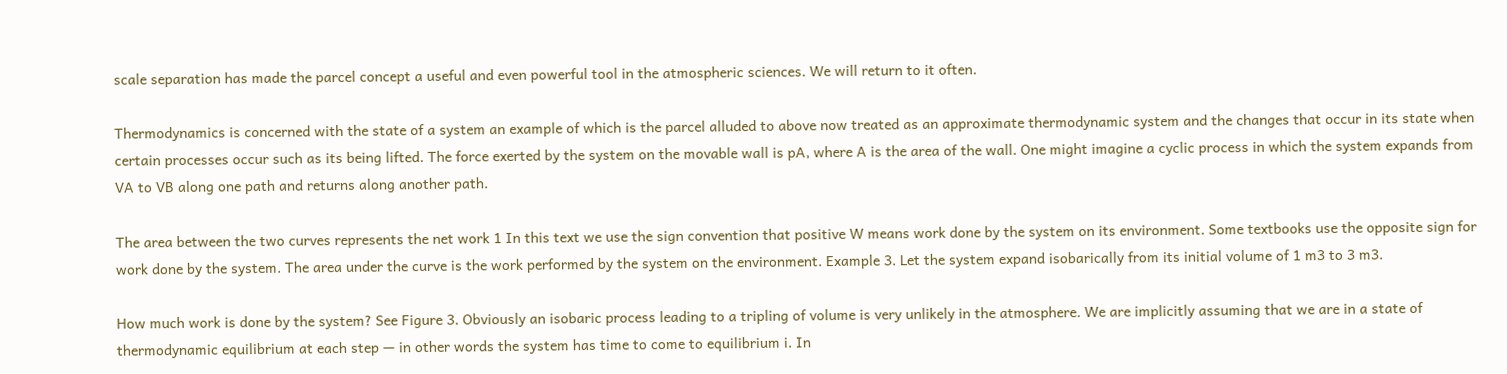scale separation has made the parcel concept a useful and even powerful tool in the atmospheric sciences. We will return to it often.

Thermodynamics is concerned with the state of a system an example of which is the parcel alluded to above now treated as an approximate thermodynamic system and the changes that occur in its state when certain processes occur such as its being lifted. The force exerted by the system on the movable wall is pA, where A is the area of the wall. One might imagine a cyclic process in which the system expands from VA to VB along one path and returns along another path.

The area between the two curves represents the net work 1 In this text we use the sign convention that positive W means work done by the system on its environment. Some textbooks use the opposite sign for work done by the system. The area under the curve is the work performed by the system on the environment. Example 3. Let the system expand isobarically from its initial volume of 1 m3 to 3 m3.

How much work is done by the system? See Figure 3. Obviously an isobaric process leading to a tripling of volume is very unlikely in the atmosphere. We are implicitly assuming that we are in a state of thermodynamic equilibrium at each step — in other words the system has time to come to equilibrium i. In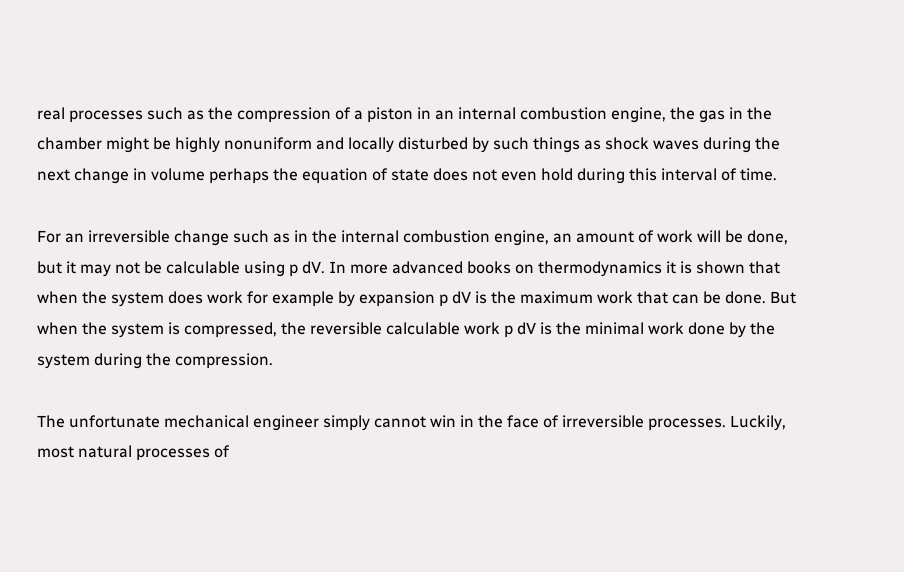real processes such as the compression of a piston in an internal combustion engine, the gas in the chamber might be highly nonuniform and locally disturbed by such things as shock waves during the next change in volume perhaps the equation of state does not even hold during this interval of time.

For an irreversible change such as in the internal combustion engine, an amount of work will be done, but it may not be calculable using p dV. In more advanced books on thermodynamics it is shown that when the system does work for example by expansion p dV is the maximum work that can be done. But when the system is compressed, the reversible calculable work p dV is the minimal work done by the system during the compression.

The unfortunate mechanical engineer simply cannot win in the face of irreversible processes. Luckily, most natural processes of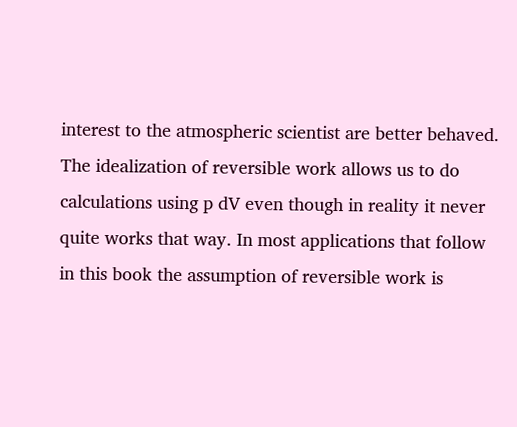interest to the atmospheric scientist are better behaved. The idealization of reversible work allows us to do calculations using p dV even though in reality it never quite works that way. In most applications that follow in this book the assumption of reversible work is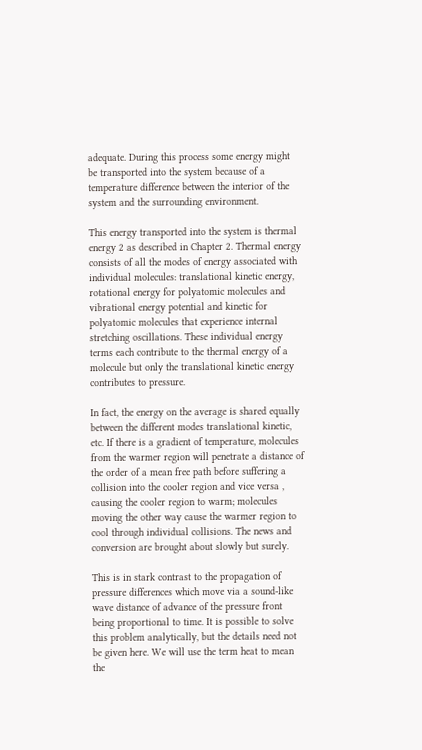adequate. During this process some energy might be transported into the system because of a temperature difference between the interior of the system and the surrounding environment.

This energy transported into the system is thermal energy 2 as described in Chapter 2. Thermal energy consists of all the modes of energy associated with individual molecules: translational kinetic energy, rotational energy for polyatomic molecules and vibrational energy potential and kinetic for polyatomic molecules that experience internal stretching oscillations. These individual energy terms each contribute to the thermal energy of a molecule but only the translational kinetic energy contributes to pressure.

In fact, the energy on the average is shared equally between the different modes translational kinetic, etc. If there is a gradient of temperature, molecules from the warmer region will penetrate a distance of the order of a mean free path before suffering a collision into the cooler region and vice versa , causing the cooler region to warm; molecules moving the other way cause the warmer region to cool through individual collisions. The news and conversion are brought about slowly but surely.

This is in stark contrast to the propagation of pressure differences which move via a sound-like wave distance of advance of the pressure front being proportional to time. It is possible to solve this problem analytically, but the details need not be given here. We will use the term heat to mean the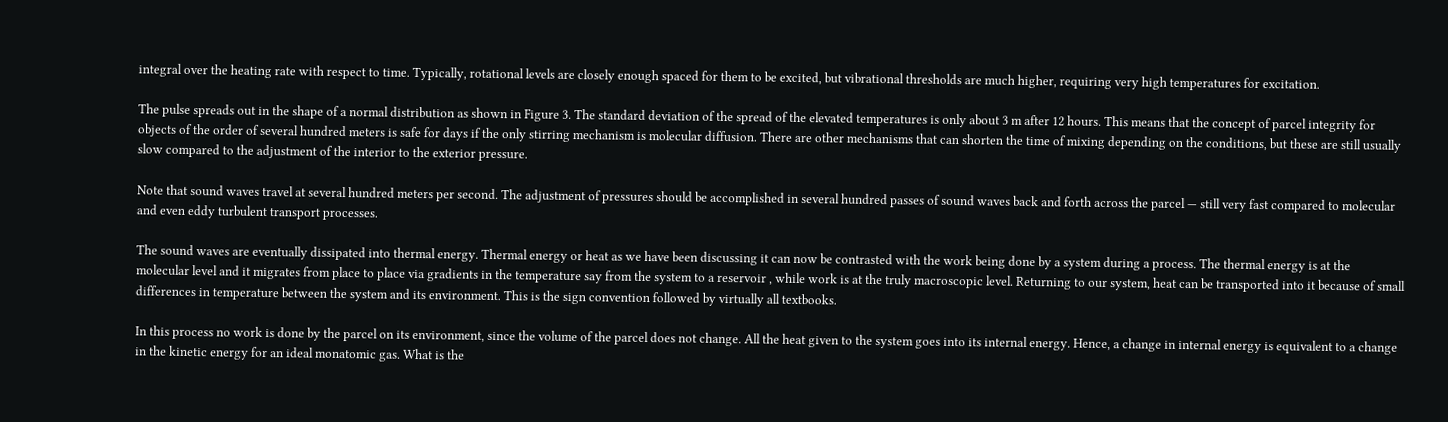integral over the heating rate with respect to time. Typically, rotational levels are closely enough spaced for them to be excited, but vibrational thresholds are much higher, requiring very high temperatures for excitation.

The pulse spreads out in the shape of a normal distribution as shown in Figure 3. The standard deviation of the spread of the elevated temperatures is only about 3 m after 12 hours. This means that the concept of parcel integrity for objects of the order of several hundred meters is safe for days if the only stirring mechanism is molecular diffusion. There are other mechanisms that can shorten the time of mixing depending on the conditions, but these are still usually slow compared to the adjustment of the interior to the exterior pressure.

Note that sound waves travel at several hundred meters per second. The adjustment of pressures should be accomplished in several hundred passes of sound waves back and forth across the parcel — still very fast compared to molecular and even eddy turbulent transport processes.

The sound waves are eventually dissipated into thermal energy. Thermal energy or heat as we have been discussing it can now be contrasted with the work being done by a system during a process. The thermal energy is at the molecular level and it migrates from place to place via gradients in the temperature say from the system to a reservoir , while work is at the truly macroscopic level. Returning to our system, heat can be transported into it because of small differences in temperature between the system and its environment. This is the sign convention followed by virtually all textbooks.

In this process no work is done by the parcel on its environment, since the volume of the parcel does not change. All the heat given to the system goes into its internal energy. Hence, a change in internal energy is equivalent to a change in the kinetic energy for an ideal monatomic gas. What is the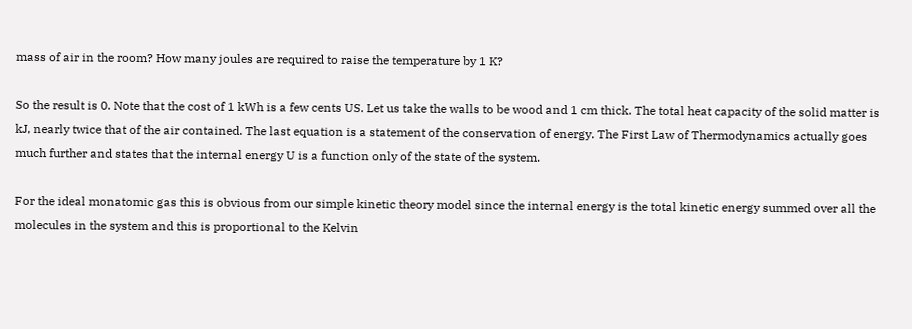mass of air in the room? How many joules are required to raise the temperature by 1 K?

So the result is 0. Note that the cost of 1 kWh is a few cents US. Let us take the walls to be wood and 1 cm thick. The total heat capacity of the solid matter is kJ, nearly twice that of the air contained. The last equation is a statement of the conservation of energy. The First Law of Thermodynamics actually goes much further and states that the internal energy U is a function only of the state of the system.

For the ideal monatomic gas this is obvious from our simple kinetic theory model since the internal energy is the total kinetic energy summed over all the molecules in the system and this is proportional to the Kelvin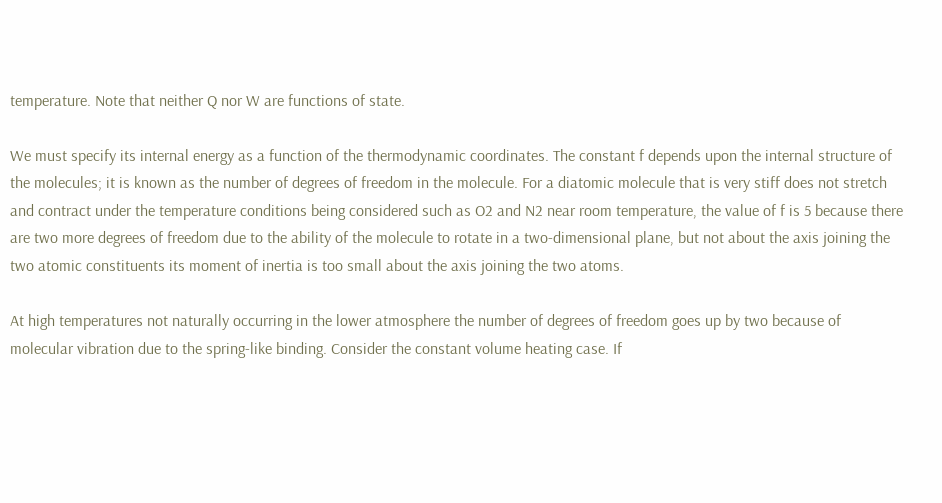temperature. Note that neither Q nor W are functions of state.

We must specify its internal energy as a function of the thermodynamic coordinates. The constant f depends upon the internal structure of the molecules; it is known as the number of degrees of freedom in the molecule. For a diatomic molecule that is very stiff does not stretch and contract under the temperature conditions being considered such as O2 and N2 near room temperature, the value of f is 5 because there are two more degrees of freedom due to the ability of the molecule to rotate in a two-dimensional plane, but not about the axis joining the two atomic constituents its moment of inertia is too small about the axis joining the two atoms.

At high temperatures not naturally occurring in the lower atmosphere the number of degrees of freedom goes up by two because of molecular vibration due to the spring-like binding. Consider the constant volume heating case. If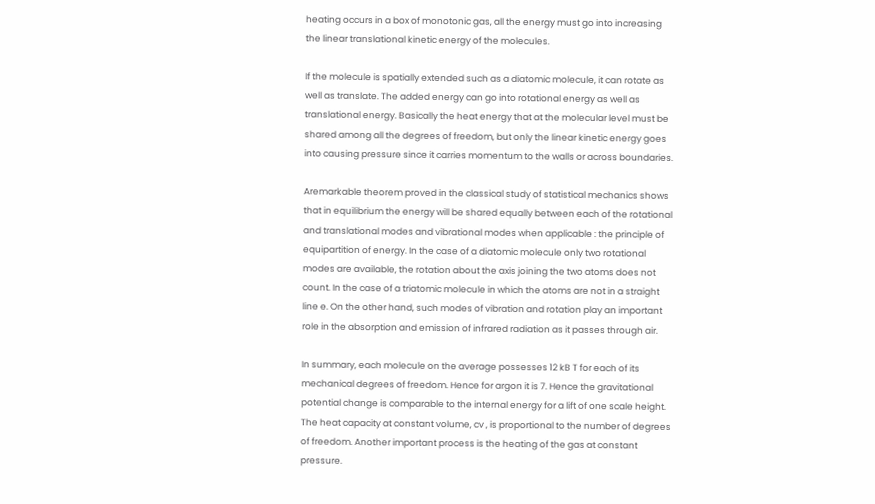heating occurs in a box of monotonic gas, all the energy must go into increasing the linear translational kinetic energy of the molecules.

If the molecule is spatially extended such as a diatomic molecule, it can rotate as well as translate. The added energy can go into rotational energy as well as translational energy. Basically the heat energy that at the molecular level must be shared among all the degrees of freedom, but only the linear kinetic energy goes into causing pressure since it carries momentum to the walls or across boundaries.

Aremarkable theorem proved in the classical study of statistical mechanics shows that in equilibrium the energy will be shared equally between each of the rotational and translational modes and vibrational modes when applicable : the principle of equipartition of energy. In the case of a diatomic molecule only two rotational modes are available, the rotation about the axis joining the two atoms does not count. In the case of a triatomic molecule in which the atoms are not in a straight line e. On the other hand, such modes of vibration and rotation play an important role in the absorption and emission of infrared radiation as it passes through air.

In summary, each molecule on the average possesses 12 kB T for each of its mechanical degrees of freedom. Hence for argon it is 7. Hence the gravitational potential change is comparable to the internal energy for a lift of one scale height. The heat capacity at constant volume, cv , is proportional to the number of degrees of freedom. Another important process is the heating of the gas at constant pressure.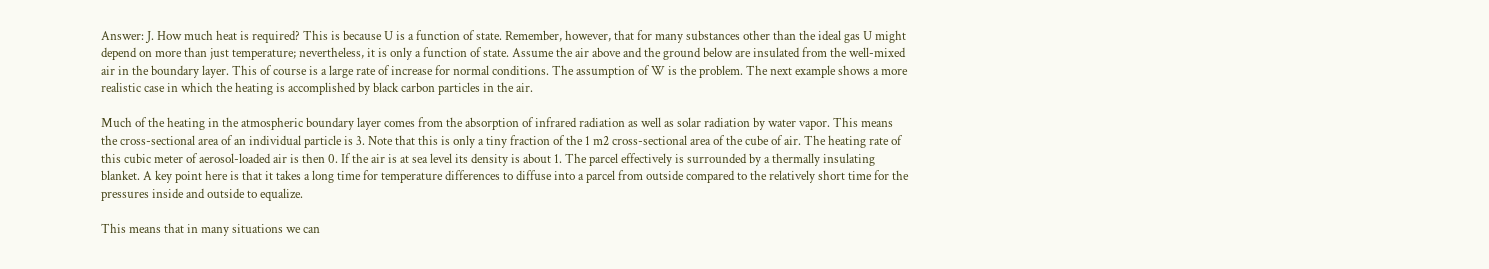Answer: J. How much heat is required? This is because U is a function of state. Remember, however, that for many substances other than the ideal gas U might depend on more than just temperature; nevertheless, it is only a function of state. Assume the air above and the ground below are insulated from the well-mixed air in the boundary layer. This of course is a large rate of increase for normal conditions. The assumption of W is the problem. The next example shows a more realistic case in which the heating is accomplished by black carbon particles in the air.

Much of the heating in the atmospheric boundary layer comes from the absorption of infrared radiation as well as solar radiation by water vapor. This means the cross-sectional area of an individual particle is 3. Note that this is only a tiny fraction of the 1 m2 cross-sectional area of the cube of air. The heating rate of this cubic meter of aerosol-loaded air is then 0. If the air is at sea level its density is about 1. The parcel effectively is surrounded by a thermally insulating blanket. A key point here is that it takes a long time for temperature differences to diffuse into a parcel from outside compared to the relatively short time for the pressures inside and outside to equalize.

This means that in many situations we can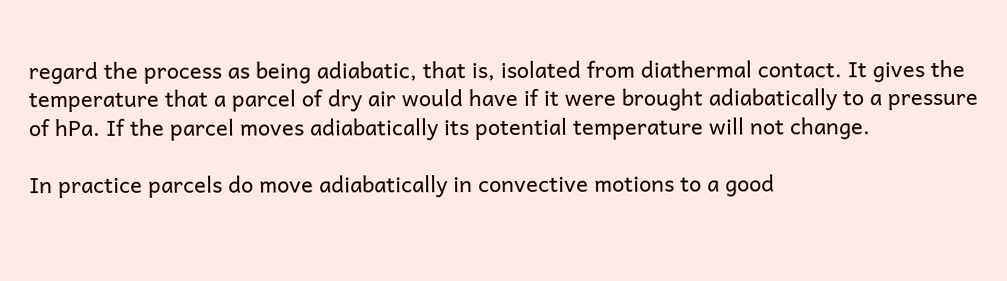regard the process as being adiabatic, that is, isolated from diathermal contact. It gives the temperature that a parcel of dry air would have if it were brought adiabatically to a pressure of hPa. If the parcel moves adiabatically its potential temperature will not change.

In practice parcels do move adiabatically in convective motions to a good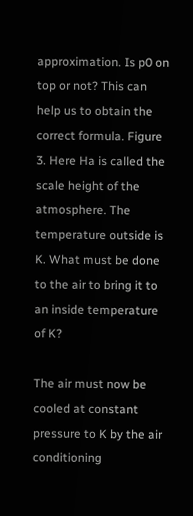approximation. Is p0 on top or not? This can help us to obtain the correct formula. Figure 3. Here Ha is called the scale height of the atmosphere. The temperature outside is K. What must be done to the air to bring it to an inside temperature of K?

The air must now be cooled at constant pressure to K by the air conditioning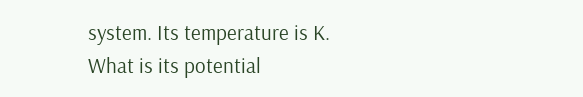system. Its temperature is K. What is its potential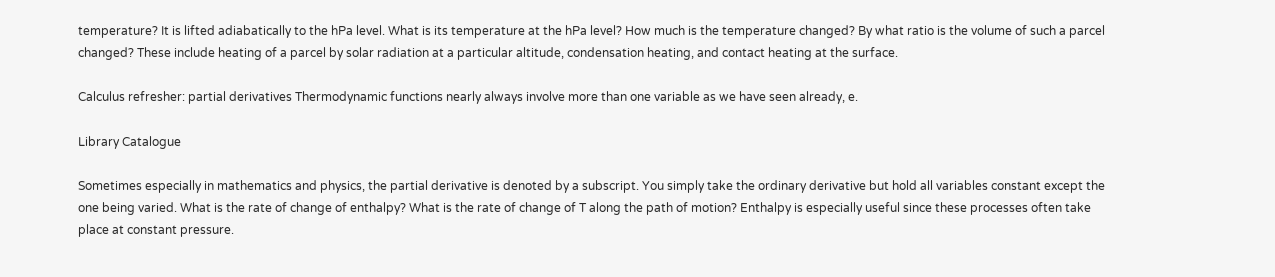temperature? It is lifted adiabatically to the hPa level. What is its temperature at the hPa level? How much is the temperature changed? By what ratio is the volume of such a parcel changed? These include heating of a parcel by solar radiation at a particular altitude, condensation heating, and contact heating at the surface.

Calculus refresher: partial derivatives Thermodynamic functions nearly always involve more than one variable as we have seen already, e.

Library Catalogue

Sometimes especially in mathematics and physics, the partial derivative is denoted by a subscript. You simply take the ordinary derivative but hold all variables constant except the one being varied. What is the rate of change of enthalpy? What is the rate of change of T along the path of motion? Enthalpy is especially useful since these processes often take place at constant pressure.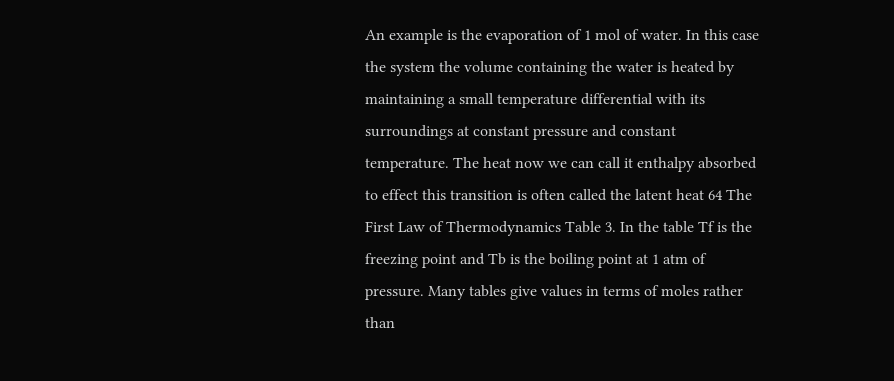An example is the evaporation of 1 mol of water. In this case the system the volume containing the water is heated by maintaining a small temperature differential with its surroundings at constant pressure and constant temperature. The heat now we can call it enthalpy absorbed to effect this transition is often called the latent heat 64 The First Law of Thermodynamics Table 3. In the table Tf is the freezing point and Tb is the boiling point at 1 atm of pressure. Many tables give values in terms of moles rather than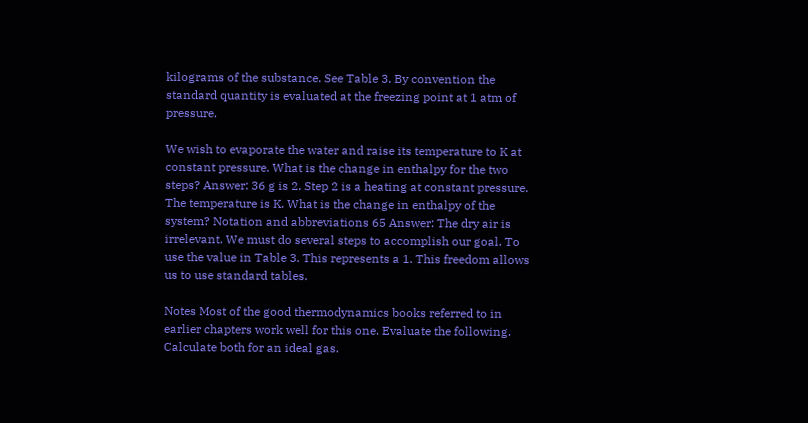kilograms of the substance. See Table 3. By convention the standard quantity is evaluated at the freezing point at 1 atm of pressure.

We wish to evaporate the water and raise its temperature to K at constant pressure. What is the change in enthalpy for the two steps? Answer: 36 g is 2. Step 2 is a heating at constant pressure. The temperature is K. What is the change in enthalpy of the system? Notation and abbreviations 65 Answer: The dry air is irrelevant. We must do several steps to accomplish our goal. To use the value in Table 3. This represents a 1. This freedom allows us to use standard tables.

Notes Most of the good thermodynamics books referred to in earlier chapters work well for this one. Evaluate the following. Calculate both for an ideal gas.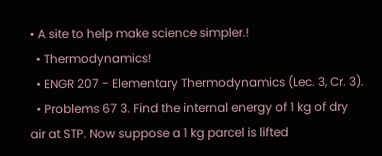• A site to help make science simpler.!
  • Thermodynamics!
  • ENGR 207 - Elementary Thermodynamics (Lec. 3, Cr. 3).
  • Problems 67 3. Find the internal energy of 1 kg of dry air at STP. Now suppose a 1 kg parcel is lifted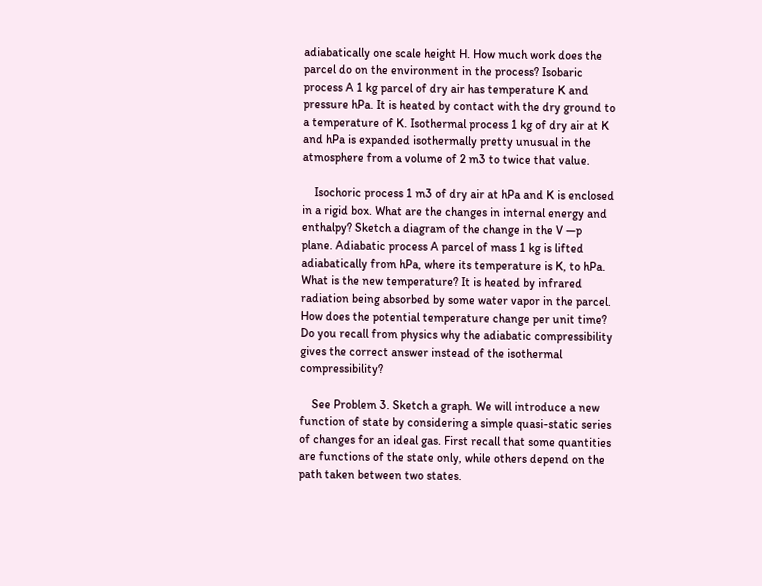adiabatically one scale height H. How much work does the parcel do on the environment in the process? Isobaric process A 1 kg parcel of dry air has temperature K and pressure hPa. It is heated by contact with the dry ground to a temperature of K. Isothermal process 1 kg of dry air at K and hPa is expanded isothermally pretty unusual in the atmosphere from a volume of 2 m3 to twice that value.

    Isochoric process 1 m3 of dry air at hPa and K is enclosed in a rigid box. What are the changes in internal energy and enthalpy? Sketch a diagram of the change in the V —p plane. Adiabatic process A parcel of mass 1 kg is lifted adiabatically from hPa, where its temperature is K, to hPa. What is the new temperature? It is heated by infrared radiation being absorbed by some water vapor in the parcel. How does the potential temperature change per unit time? Do you recall from physics why the adiabatic compressibility gives the correct answer instead of the isothermal compressibility?

    See Problem 3. Sketch a graph. We will introduce a new function of state by considering a simple quasi-static series of changes for an ideal gas. First recall that some quantities are functions of the state only, while others depend on the path taken between two states.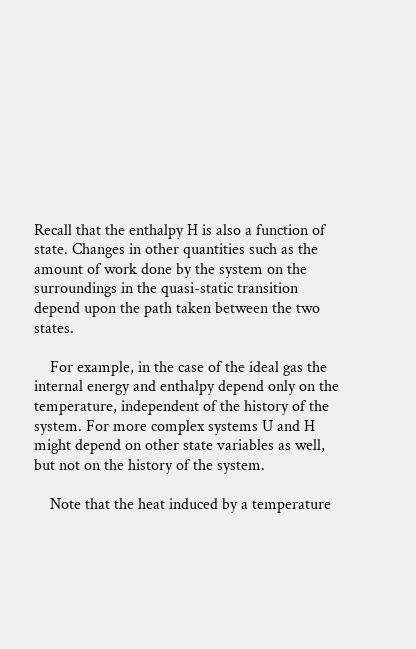Recall that the enthalpy H is also a function of state. Changes in other quantities such as the amount of work done by the system on the surroundings in the quasi-static transition depend upon the path taken between the two states.

    For example, in the case of the ideal gas the internal energy and enthalpy depend only on the temperature, independent of the history of the system. For more complex systems U and H might depend on other state variables as well, but not on the history of the system.

    Note that the heat induced by a temperature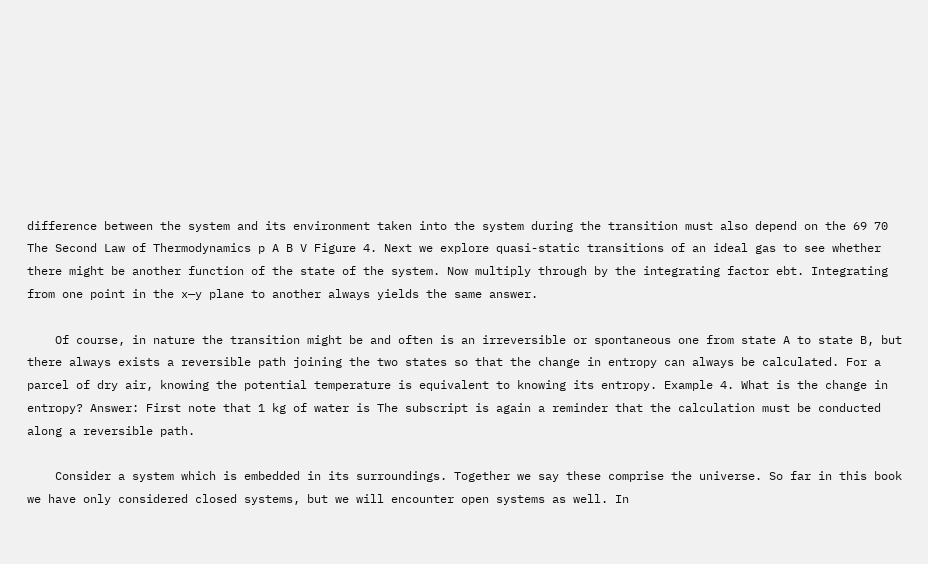difference between the system and its environment taken into the system during the transition must also depend on the 69 70 The Second Law of Thermodynamics p A B V Figure 4. Next we explore quasi-static transitions of an ideal gas to see whether there might be another function of the state of the system. Now multiply through by the integrating factor ebt. Integrating from one point in the x—y plane to another always yields the same answer.

    Of course, in nature the transition might be and often is an irreversible or spontaneous one from state A to state B, but there always exists a reversible path joining the two states so that the change in entropy can always be calculated. For a parcel of dry air, knowing the potential temperature is equivalent to knowing its entropy. Example 4. What is the change in entropy? Answer: First note that 1 kg of water is The subscript is again a reminder that the calculation must be conducted along a reversible path.

    Consider a system which is embedded in its surroundings. Together we say these comprise the universe. So far in this book we have only considered closed systems, but we will encounter open systems as well. In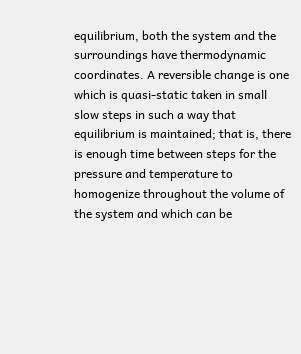equilibrium, both the system and the surroundings have thermodynamic coordinates. A reversible change is one which is quasi-static taken in small slow steps in such a way that equilibrium is maintained; that is, there is enough time between steps for the pressure and temperature to homogenize throughout the volume of the system and which can be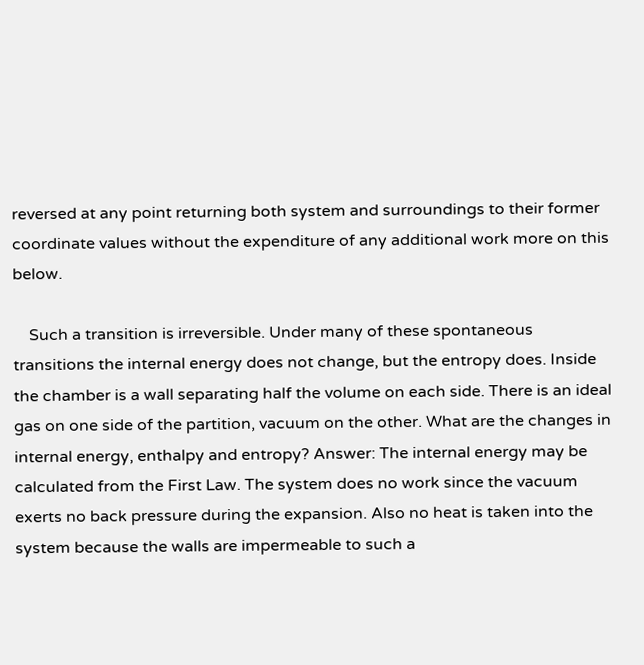reversed at any point returning both system and surroundings to their former coordinate values without the expenditure of any additional work more on this below.

    Such a transition is irreversible. Under many of these spontaneous transitions the internal energy does not change, but the entropy does. Inside the chamber is a wall separating half the volume on each side. There is an ideal gas on one side of the partition, vacuum on the other. What are the changes in internal energy, enthalpy and entropy? Answer: The internal energy may be calculated from the First Law. The system does no work since the vacuum exerts no back pressure during the expansion. Also no heat is taken into the system because the walls are impermeable to such a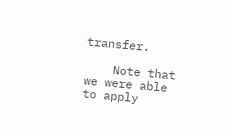transfer.

    Note that we were able to apply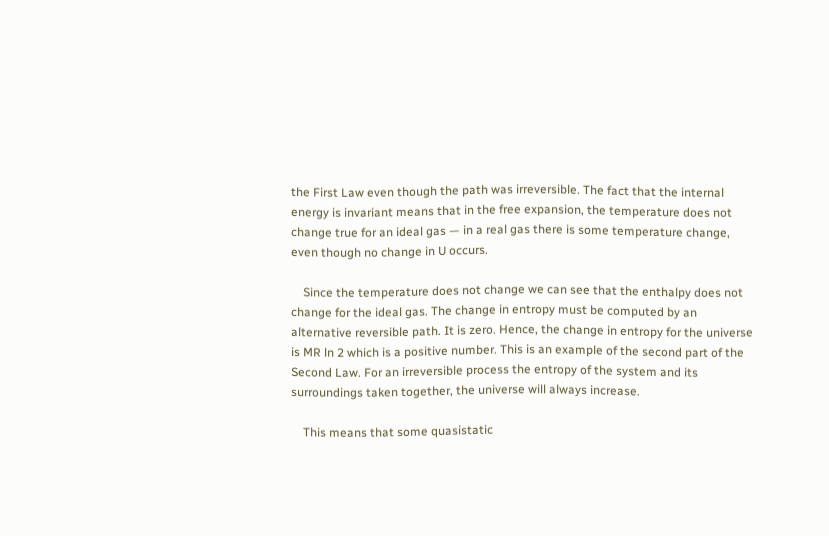the First Law even though the path was irreversible. The fact that the internal energy is invariant means that in the free expansion, the temperature does not change true for an ideal gas — in a real gas there is some temperature change, even though no change in U occurs.

    Since the temperature does not change we can see that the enthalpy does not change for the ideal gas. The change in entropy must be computed by an alternative reversible path. It is zero. Hence, the change in entropy for the universe is MR ln 2 which is a positive number. This is an example of the second part of the Second Law. For an irreversible process the entropy of the system and its surroundings taken together, the universe will always increase.

    This means that some quasistatic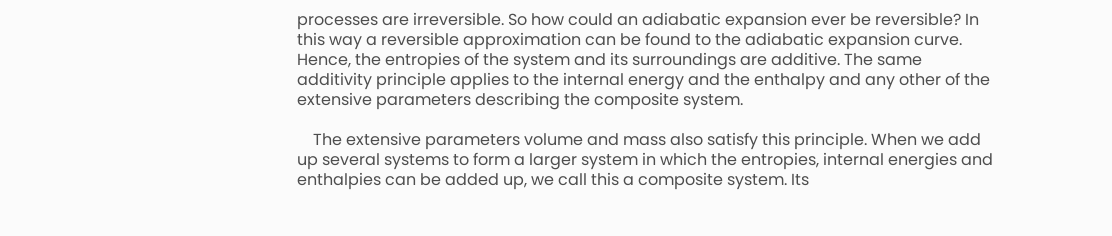processes are irreversible. So how could an adiabatic expansion ever be reversible? In this way a reversible approximation can be found to the adiabatic expansion curve. Hence, the entropies of the system and its surroundings are additive. The same additivity principle applies to the internal energy and the enthalpy and any other of the extensive parameters describing the composite system.

    The extensive parameters volume and mass also satisfy this principle. When we add up several systems to form a larger system in which the entropies, internal energies and enthalpies can be added up, we call this a composite system. Its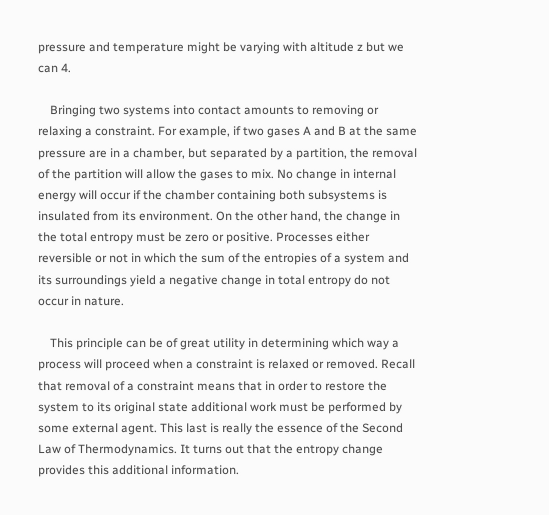pressure and temperature might be varying with altitude z but we can 4.

    Bringing two systems into contact amounts to removing or relaxing a constraint. For example, if two gases A and B at the same pressure are in a chamber, but separated by a partition, the removal of the partition will allow the gases to mix. No change in internal energy will occur if the chamber containing both subsystems is insulated from its environment. On the other hand, the change in the total entropy must be zero or positive. Processes either reversible or not in which the sum of the entropies of a system and its surroundings yield a negative change in total entropy do not occur in nature.

    This principle can be of great utility in determining which way a process will proceed when a constraint is relaxed or removed. Recall that removal of a constraint means that in order to restore the system to its original state additional work must be performed by some external agent. This last is really the essence of the Second Law of Thermodynamics. It turns out that the entropy change provides this additional information.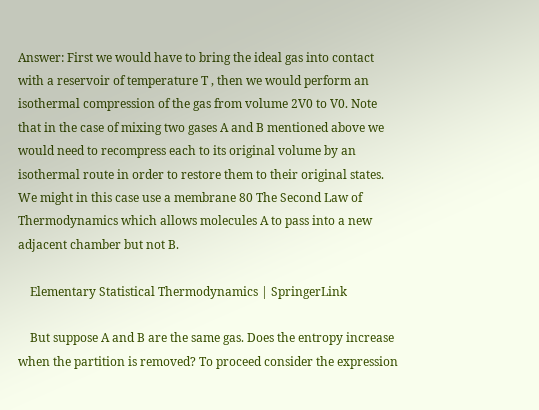Answer: First we would have to bring the ideal gas into contact with a reservoir of temperature T , then we would perform an isothermal compression of the gas from volume 2V0 to V0. Note that in the case of mixing two gases A and B mentioned above we would need to recompress each to its original volume by an isothermal route in order to restore them to their original states. We might in this case use a membrane 80 The Second Law of Thermodynamics which allows molecules A to pass into a new adjacent chamber but not B.

    Elementary Statistical Thermodynamics | SpringerLink

    But suppose A and B are the same gas. Does the entropy increase when the partition is removed? To proceed consider the expression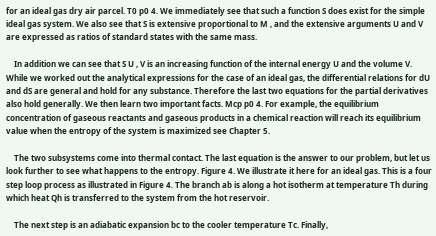for an ideal gas dry air parcel. T0 p0 4. We immediately see that such a function S does exist for the simple ideal gas system. We also see that S is extensive proportional to M , and the extensive arguments U and V are expressed as ratios of standard states with the same mass.

    In addition we can see that S U , V is an increasing function of the internal energy U and the volume V. While we worked out the analytical expressions for the case of an ideal gas, the differential relations for dU and dS are general and hold for any substance. Therefore the last two equations for the partial derivatives also hold generally. We then learn two important facts. Mcp p0 4. For example, the equilibrium concentration of gaseous reactants and gaseous products in a chemical reaction will reach its equilibrium value when the entropy of the system is maximized see Chapter 5.

    The two subsystems come into thermal contact. The last equation is the answer to our problem, but let us look further to see what happens to the entropy. Figure 4. We illustrate it here for an ideal gas. This is a four step loop process as illustrated in Figure 4. The branch ab is along a hot isotherm at temperature Th during which heat Qh is transferred to the system from the hot reservoir.

    The next step is an adiabatic expansion bc to the cooler temperature Tc. Finally,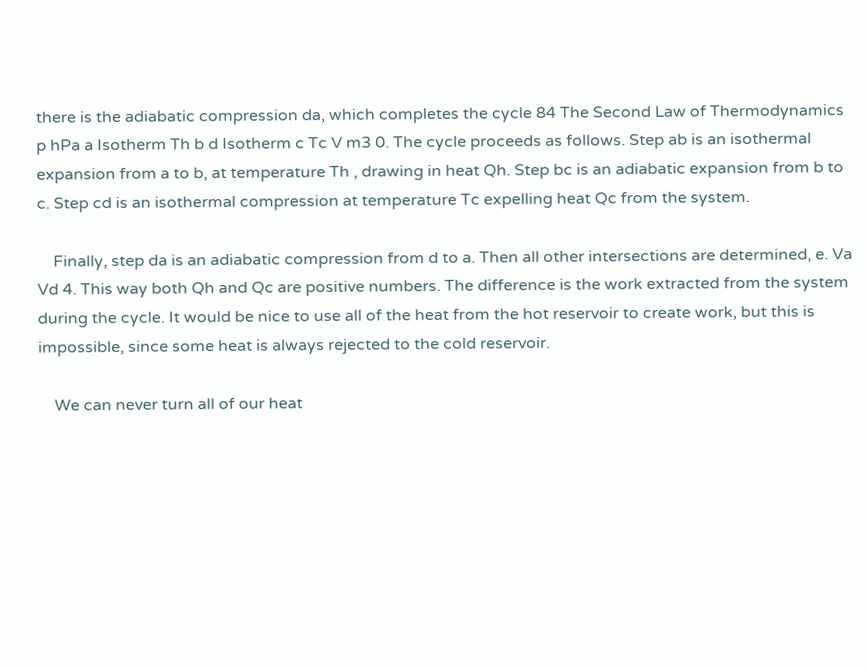there is the adiabatic compression da, which completes the cycle 84 The Second Law of Thermodynamics p hPa a Isotherm Th b d Isotherm c Tc V m3 0. The cycle proceeds as follows. Step ab is an isothermal expansion from a to b, at temperature Th , drawing in heat Qh. Step bc is an adiabatic expansion from b to c. Step cd is an isothermal compression at temperature Tc expelling heat Qc from the system.

    Finally, step da is an adiabatic compression from d to a. Then all other intersections are determined, e. Va Vd 4. This way both Qh and Qc are positive numbers. The difference is the work extracted from the system during the cycle. It would be nice to use all of the heat from the hot reservoir to create work, but this is impossible, since some heat is always rejected to the cold reservoir.

    We can never turn all of our heat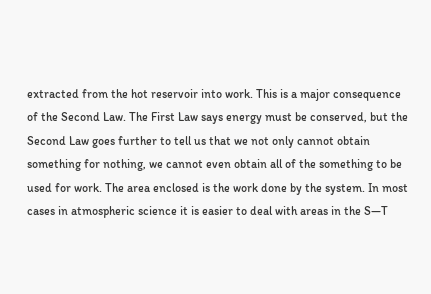extracted from the hot reservoir into work. This is a major consequence of the Second Law. The First Law says energy must be conserved, but the Second Law goes further to tell us that we not only cannot obtain something for nothing, we cannot even obtain all of the something to be used for work. The area enclosed is the work done by the system. In most cases in atmospheric science it is easier to deal with areas in the S—T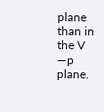plane than in the V —p plane.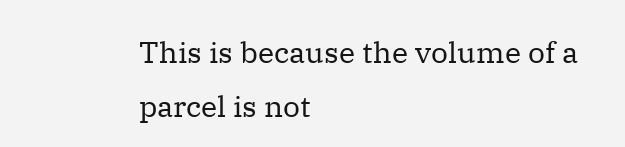This is because the volume of a parcel is not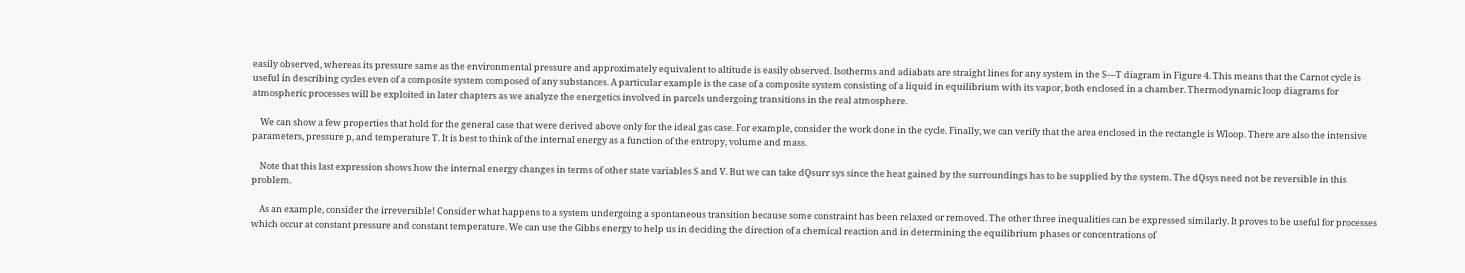easily observed, whereas its pressure same as the environmental pressure and approximately equivalent to altitude is easily observed. Isotherms and adiabats are straight lines for any system in the S—T diagram in Figure 4. This means that the Carnot cycle is useful in describing cycles even of a composite system composed of any substances. A particular example is the case of a composite system consisting of a liquid in equilibrium with its vapor, both enclosed in a chamber. Thermodynamic loop diagrams for atmospheric processes will be exploited in later chapters as we analyze the energetics involved in parcels undergoing transitions in the real atmosphere.

    We can show a few properties that hold for the general case that were derived above only for the ideal gas case. For example, consider the work done in the cycle. Finally, we can verify that the area enclosed in the rectangle is Wloop. There are also the intensive parameters, pressure p, and temperature T. It is best to think of the internal energy as a function of the entropy, volume and mass.

    Note that this last expression shows how the internal energy changes in terms of other state variables S and V. But we can take dQsurr sys since the heat gained by the surroundings has to be supplied by the system. The dQsys need not be reversible in this problem.

    As an example, consider the irreversible! Consider what happens to a system undergoing a spontaneous transition because some constraint has been relaxed or removed. The other three inequalities can be expressed similarly. It proves to be useful for processes which occur at constant pressure and constant temperature. We can use the Gibbs energy to help us in deciding the direction of a chemical reaction and in determining the equilibrium phases or concentrations of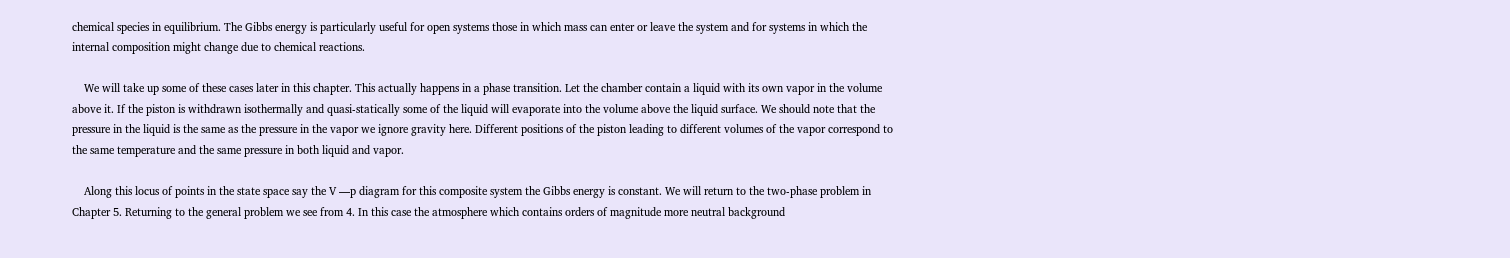chemical species in equilibrium. The Gibbs energy is particularly useful for open systems those in which mass can enter or leave the system and for systems in which the internal composition might change due to chemical reactions.

    We will take up some of these cases later in this chapter. This actually happens in a phase transition. Let the chamber contain a liquid with its own vapor in the volume above it. If the piston is withdrawn isothermally and quasi-statically some of the liquid will evaporate into the volume above the liquid surface. We should note that the pressure in the liquid is the same as the pressure in the vapor we ignore gravity here. Different positions of the piston leading to different volumes of the vapor correspond to the same temperature and the same pressure in both liquid and vapor.

    Along this locus of points in the state space say the V —p diagram for this composite system the Gibbs energy is constant. We will return to the two-phase problem in Chapter 5. Returning to the general problem we see from 4. In this case the atmosphere which contains orders of magnitude more neutral background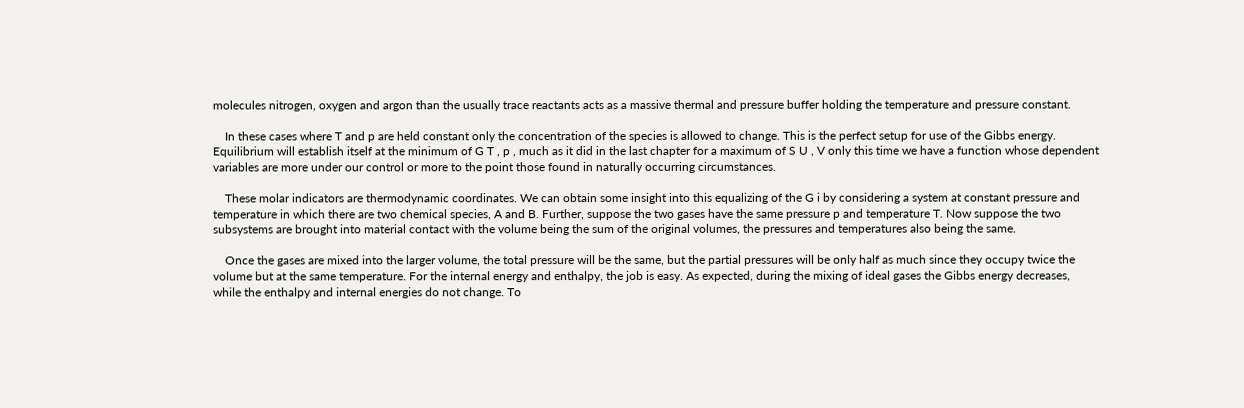molecules nitrogen, oxygen and argon than the usually trace reactants acts as a massive thermal and pressure buffer holding the temperature and pressure constant.

    In these cases where T and p are held constant only the concentration of the species is allowed to change. This is the perfect setup for use of the Gibbs energy. Equilibrium will establish itself at the minimum of G T , p , much as it did in the last chapter for a maximum of S U , V only this time we have a function whose dependent variables are more under our control or more to the point those found in naturally occurring circumstances.

    These molar indicators are thermodynamic coordinates. We can obtain some insight into this equalizing of the G i by considering a system at constant pressure and temperature in which there are two chemical species, A and B. Further, suppose the two gases have the same pressure p and temperature T. Now suppose the two subsystems are brought into material contact with the volume being the sum of the original volumes, the pressures and temperatures also being the same.

    Once the gases are mixed into the larger volume, the total pressure will be the same, but the partial pressures will be only half as much since they occupy twice the volume but at the same temperature. For the internal energy and enthalpy, the job is easy. As expected, during the mixing of ideal gases the Gibbs energy decreases, while the enthalpy and internal energies do not change. To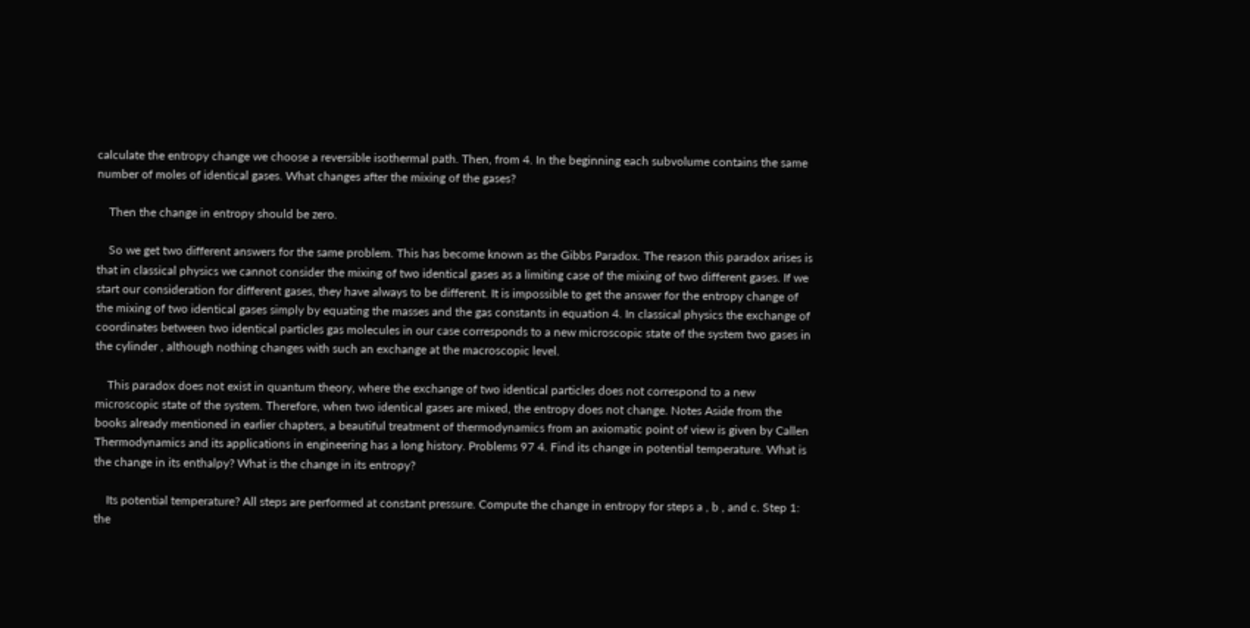calculate the entropy change we choose a reversible isothermal path. Then, from 4. In the beginning each subvolume contains the same number of moles of identical gases. What changes after the mixing of the gases?

    Then the change in entropy should be zero.

    So we get two different answers for the same problem. This has become known as the Gibbs Paradox. The reason this paradox arises is that in classical physics we cannot consider the mixing of two identical gases as a limiting case of the mixing of two different gases. If we start our consideration for different gases, they have always to be different. It is impossible to get the answer for the entropy change of the mixing of two identical gases simply by equating the masses and the gas constants in equation 4. In classical physics the exchange of coordinates between two identical particles gas molecules in our case corresponds to a new microscopic state of the system two gases in the cylinder , although nothing changes with such an exchange at the macroscopic level.

    This paradox does not exist in quantum theory, where the exchange of two identical particles does not correspond to a new microscopic state of the system. Therefore, when two identical gases are mixed, the entropy does not change. Notes Aside from the books already mentioned in earlier chapters, a beautiful treatment of thermodynamics from an axiomatic point of view is given by Callen Thermodynamics and its applications in engineering has a long history. Problems 97 4. Find its change in potential temperature. What is the change in its enthalpy? What is the change in its entropy?

    Its potential temperature? All steps are performed at constant pressure. Compute the change in entropy for steps a , b , and c. Step 1: the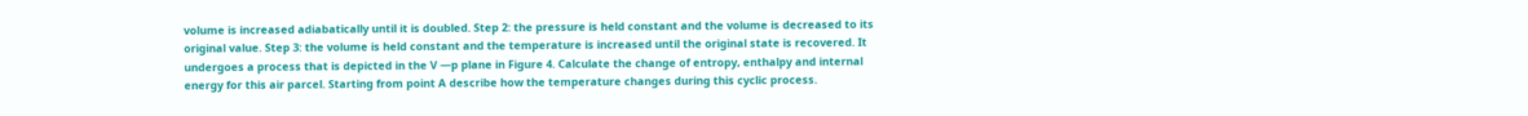volume is increased adiabatically until it is doubled. Step 2: the pressure is held constant and the volume is decreased to its original value. Step 3: the volume is held constant and the temperature is increased until the original state is recovered. It undergoes a process that is depicted in the V —p plane in Figure 4. Calculate the change of entropy, enthalpy and internal energy for this air parcel. Starting from point A describe how the temperature changes during this cyclic process.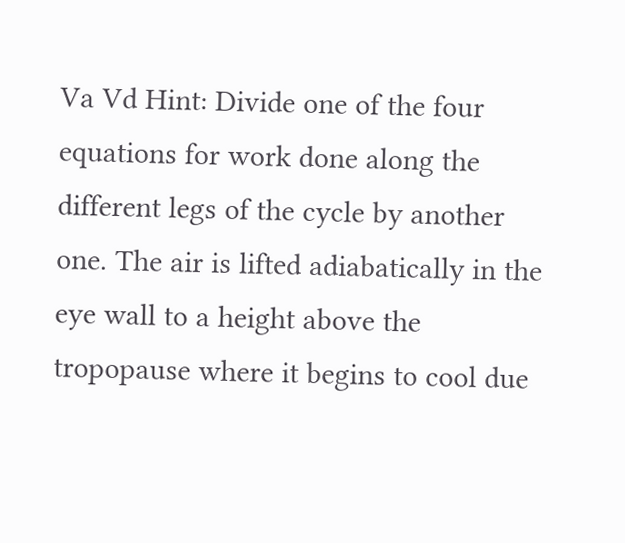Va Vd Hint: Divide one of the four equations for work done along the different legs of the cycle by another one. The air is lifted adiabatically in the eye wall to a height above the tropopause where it begins to cool due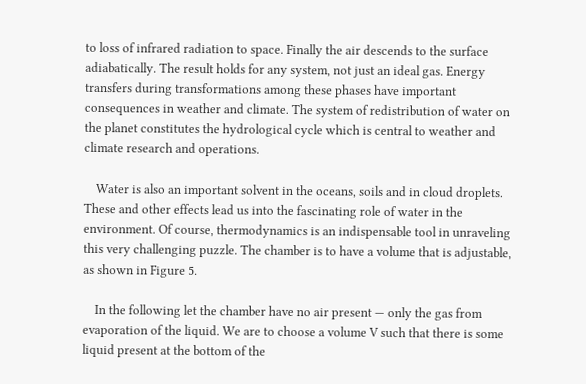to loss of infrared radiation to space. Finally the air descends to the surface adiabatically. The result holds for any system, not just an ideal gas. Energy transfers during transformations among these phases have important consequences in weather and climate. The system of redistribution of water on the planet constitutes the hydrological cycle which is central to weather and climate research and operations.

    Water is also an important solvent in the oceans, soils and in cloud droplets. These and other effects lead us into the fascinating role of water in the environment. Of course, thermodynamics is an indispensable tool in unraveling this very challenging puzzle. The chamber is to have a volume that is adjustable, as shown in Figure 5.

    In the following let the chamber have no air present — only the gas from evaporation of the liquid. We are to choose a volume V such that there is some liquid present at the bottom of the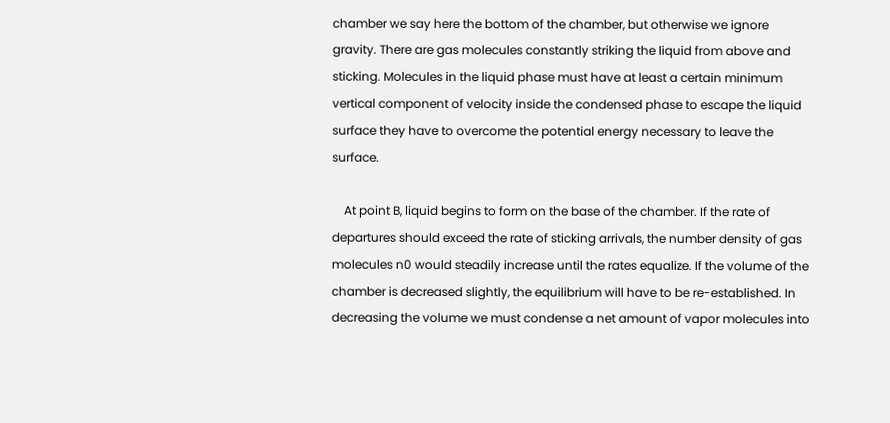chamber we say here the bottom of the chamber, but otherwise we ignore gravity. There are gas molecules constantly striking the liquid from above and sticking. Molecules in the liquid phase must have at least a certain minimum vertical component of velocity inside the condensed phase to escape the liquid surface they have to overcome the potential energy necessary to leave the surface.

    At point B, liquid begins to form on the base of the chamber. If the rate of departures should exceed the rate of sticking arrivals, the number density of gas molecules n0 would steadily increase until the rates equalize. If the volume of the chamber is decreased slightly, the equilibrium will have to be re-established. In decreasing the volume we must condense a net amount of vapor molecules into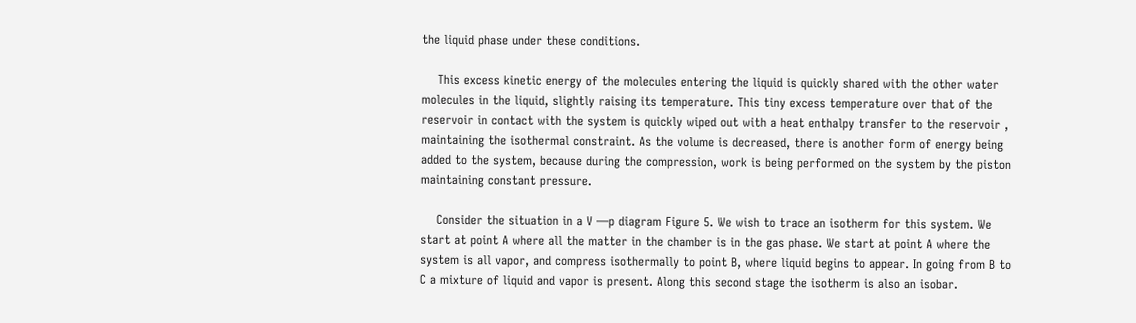the liquid phase under these conditions.

    This excess kinetic energy of the molecules entering the liquid is quickly shared with the other water molecules in the liquid, slightly raising its temperature. This tiny excess temperature over that of the reservoir in contact with the system is quickly wiped out with a heat enthalpy transfer to the reservoir , maintaining the isothermal constraint. As the volume is decreased, there is another form of energy being added to the system, because during the compression, work is being performed on the system by the piston maintaining constant pressure.

    Consider the situation in a V —p diagram Figure 5. We wish to trace an isotherm for this system. We start at point A where all the matter in the chamber is in the gas phase. We start at point A where the system is all vapor, and compress isothermally to point B, where liquid begins to appear. In going from B to C a mixture of liquid and vapor is present. Along this second stage the isotherm is also an isobar.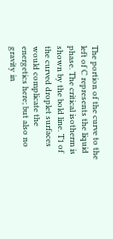The portion of the curve to the left of C represents the liquid phase. The critical isotherm is shown by the bold line. T1 of the curved droplet surfaces would complicate the energetics here; but also no gravity in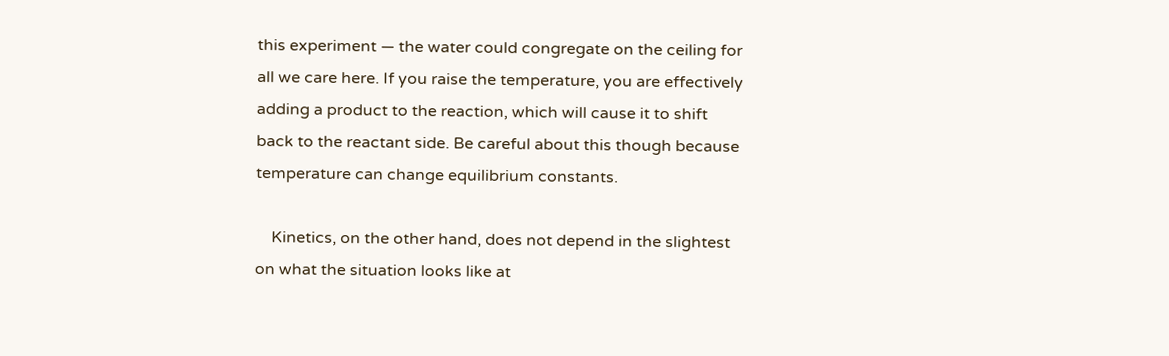this experiment — the water could congregate on the ceiling for all we care here. If you raise the temperature, you are effectively adding a product to the reaction, which will cause it to shift back to the reactant side. Be careful about this though because temperature can change equilibrium constants.

    Kinetics, on the other hand, does not depend in the slightest on what the situation looks like at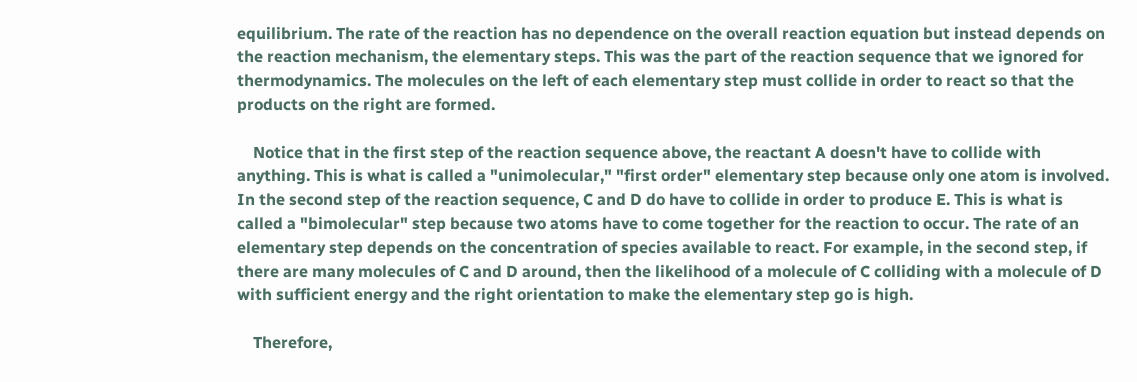equilibrium. The rate of the reaction has no dependence on the overall reaction equation but instead depends on the reaction mechanism, the elementary steps. This was the part of the reaction sequence that we ignored for thermodynamics. The molecules on the left of each elementary step must collide in order to react so that the products on the right are formed.

    Notice that in the first step of the reaction sequence above, the reactant A doesn't have to collide with anything. This is what is called a "unimolecular," "first order" elementary step because only one atom is involved. In the second step of the reaction sequence, C and D do have to collide in order to produce E. This is what is called a "bimolecular" step because two atoms have to come together for the reaction to occur. The rate of an elementary step depends on the concentration of species available to react. For example, in the second step, if there are many molecules of C and D around, then the likelihood of a molecule of C colliding with a molecule of D with sufficient energy and the right orientation to make the elementary step go is high.

    Therefore,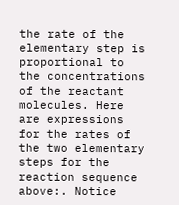the rate of the elementary step is proportional to the concentrations of the reactant molecules. Here are expressions for the rates of the two elementary steps for the reaction sequence above:. Notice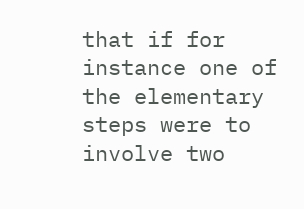that if for instance one of the elementary steps were to involve two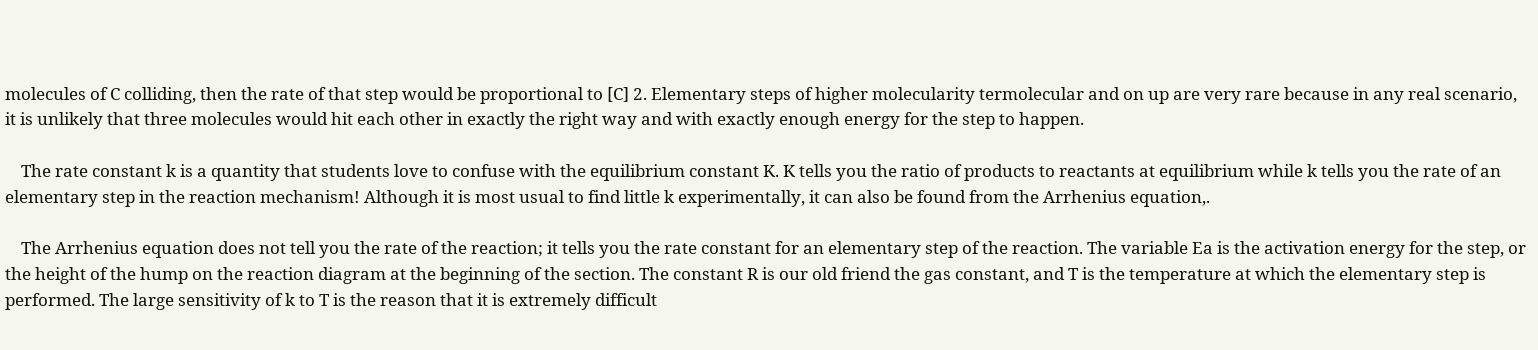molecules of C colliding, then the rate of that step would be proportional to [C] 2. Elementary steps of higher molecularity termolecular and on up are very rare because in any real scenario, it is unlikely that three molecules would hit each other in exactly the right way and with exactly enough energy for the step to happen.

    The rate constant k is a quantity that students love to confuse with the equilibrium constant K. K tells you the ratio of products to reactants at equilibrium while k tells you the rate of an elementary step in the reaction mechanism! Although it is most usual to find little k experimentally, it can also be found from the Arrhenius equation,.

    The Arrhenius equation does not tell you the rate of the reaction; it tells you the rate constant for an elementary step of the reaction. The variable Ea is the activation energy for the step, or the height of the hump on the reaction diagram at the beginning of the section. The constant R is our old friend the gas constant, and T is the temperature at which the elementary step is performed. The large sensitivity of k to T is the reason that it is extremely difficult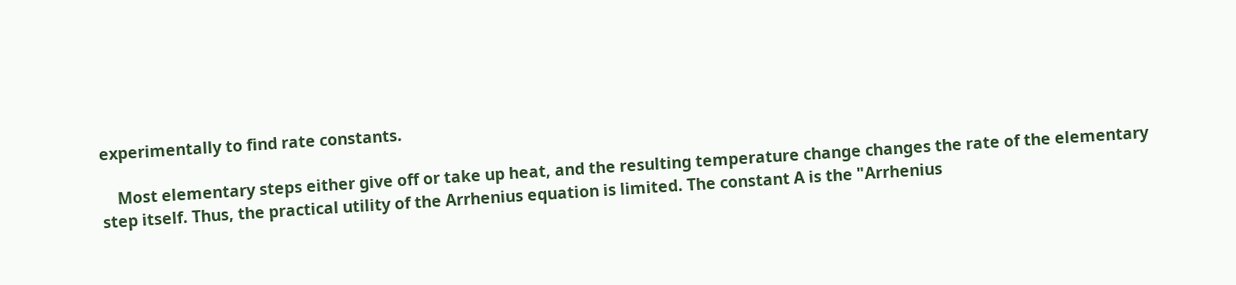experimentally to find rate constants.

    Most elementary steps either give off or take up heat, and the resulting temperature change changes the rate of the elementary step itself. Thus, the practical utility of the Arrhenius equation is limited. The constant A is the "Arrhenius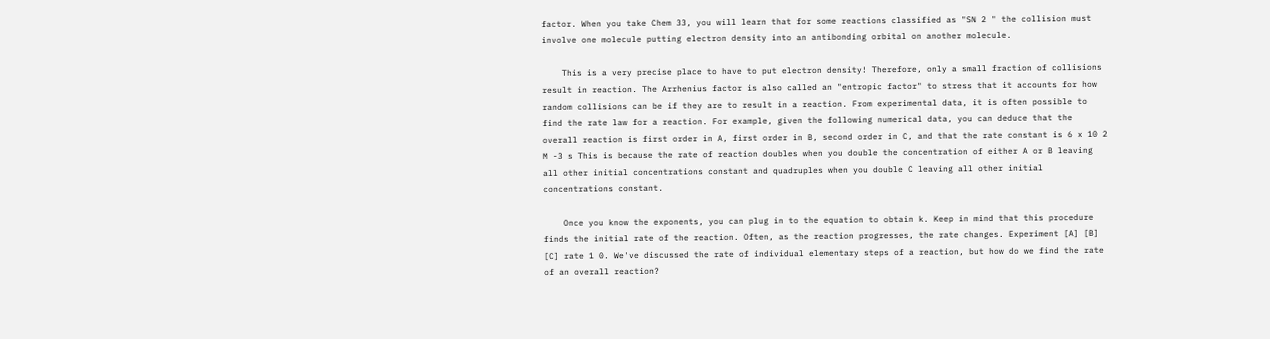factor. When you take Chem 33, you will learn that for some reactions classified as "SN 2 " the collision must involve one molecule putting electron density into an antibonding orbital on another molecule.

    This is a very precise place to have to put electron density! Therefore, only a small fraction of collisions result in reaction. The Arrhenius factor is also called an "entropic factor" to stress that it accounts for how random collisions can be if they are to result in a reaction. From experimental data, it is often possible to find the rate law for a reaction. For example, given the following numerical data, you can deduce that the overall reaction is first order in A, first order in B, second order in C, and that the rate constant is 6 x 10 2 M -3 s This is because the rate of reaction doubles when you double the concentration of either A or B leaving all other initial concentrations constant and quadruples when you double C leaving all other initial concentrations constant.

    Once you know the exponents, you can plug in to the equation to obtain k. Keep in mind that this procedure finds the initial rate of the reaction. Often, as the reaction progresses, the rate changes. Experiment [A] [B] [C] rate 1 0. We've discussed the rate of individual elementary steps of a reaction, but how do we find the rate of an overall reaction?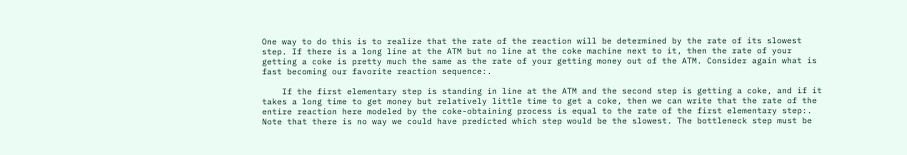One way to do this is to realize that the rate of the reaction will be determined by the rate of its slowest step. If there is a long line at the ATM but no line at the coke machine next to it, then the rate of your getting a coke is pretty much the same as the rate of your getting money out of the ATM. Consider again what is fast becoming our favorite reaction sequence:.

    If the first elementary step is standing in line at the ATM and the second step is getting a coke, and if it takes a long time to get money but relatively little time to get a coke, then we can write that the rate of the entire reaction here modeled by the coke-obtaining process is equal to the rate of the first elementary step:. Note that there is no way we could have predicted which step would be the slowest. The bottleneck step must be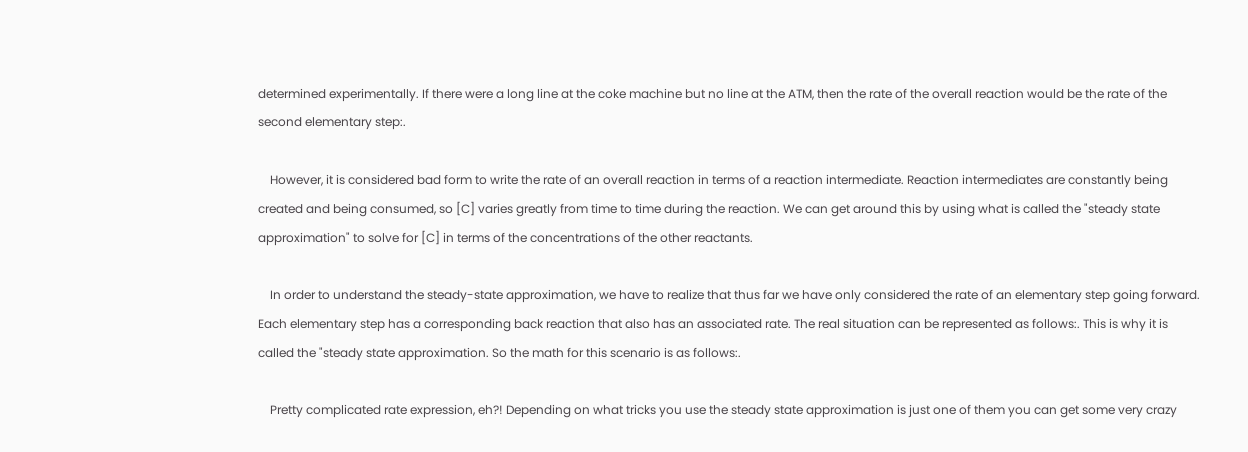determined experimentally. If there were a long line at the coke machine but no line at the ATM, then the rate of the overall reaction would be the rate of the second elementary step:.

    However, it is considered bad form to write the rate of an overall reaction in terms of a reaction intermediate. Reaction intermediates are constantly being created and being consumed, so [C] varies greatly from time to time during the reaction. We can get around this by using what is called the "steady state approximation" to solve for [C] in terms of the concentrations of the other reactants.

    In order to understand the steady-state approximation, we have to realize that thus far we have only considered the rate of an elementary step going forward. Each elementary step has a corresponding back reaction that also has an associated rate. The real situation can be represented as follows:. This is why it is called the "steady state approximation. So the math for this scenario is as follows:.

    Pretty complicated rate expression, eh?! Depending on what tricks you use the steady state approximation is just one of them you can get some very crazy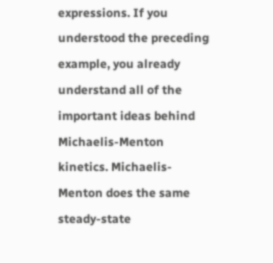expressions. If you understood the preceding example, you already understand all of the important ideas behind Michaelis-Menton kinetics. Michaelis-Menton does the same steady-state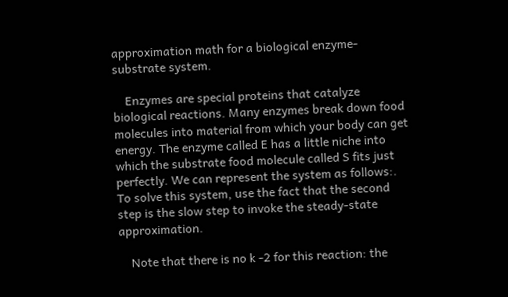approximation math for a biological enzyme-substrate system.

    Enzymes are special proteins that catalyze biological reactions. Many enzymes break down food molecules into material from which your body can get energy. The enzyme called E has a little niche into which the substrate food molecule called S fits just perfectly. We can represent the system as follows:. To solve this system, use the fact that the second step is the slow step to invoke the steady-state approximation.

    Note that there is no k -2 for this reaction: the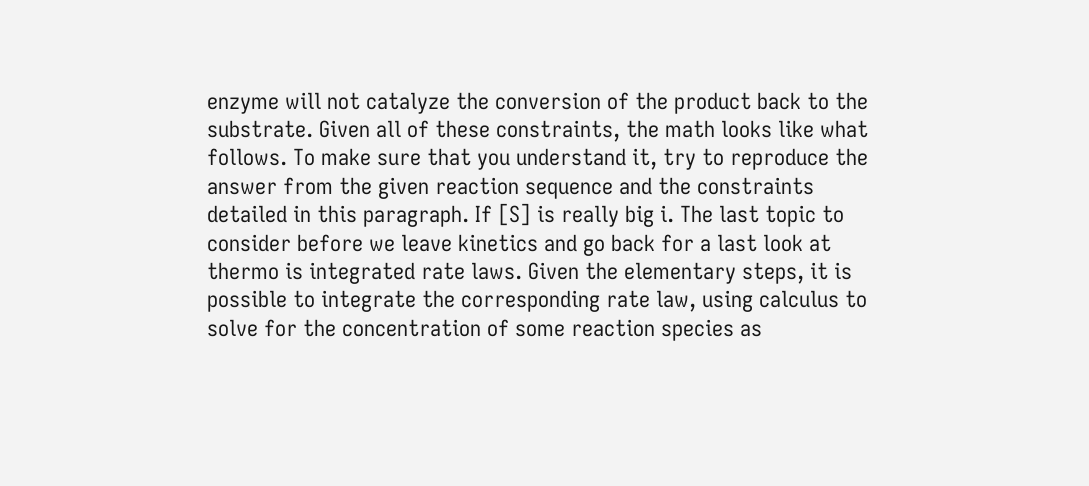enzyme will not catalyze the conversion of the product back to the substrate. Given all of these constraints, the math looks like what follows. To make sure that you understand it, try to reproduce the answer from the given reaction sequence and the constraints detailed in this paragraph. If [S] is really big i. The last topic to consider before we leave kinetics and go back for a last look at thermo is integrated rate laws. Given the elementary steps, it is possible to integrate the corresponding rate law, using calculus to solve for the concentration of some reaction species as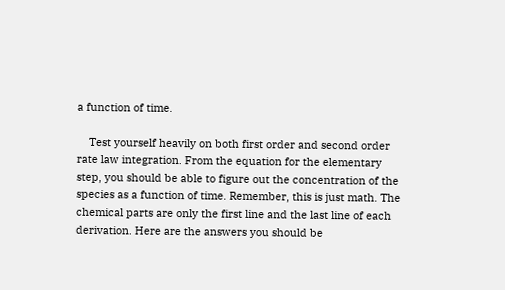a function of time.

    Test yourself heavily on both first order and second order rate law integration. From the equation for the elementary step, you should be able to figure out the concentration of the species as a function of time. Remember, this is just math. The chemical parts are only the first line and the last line of each derivation. Here are the answers you should be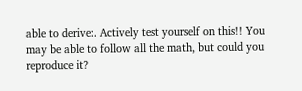able to derive:. Actively test yourself on this!! You may be able to follow all the math, but could you reproduce it?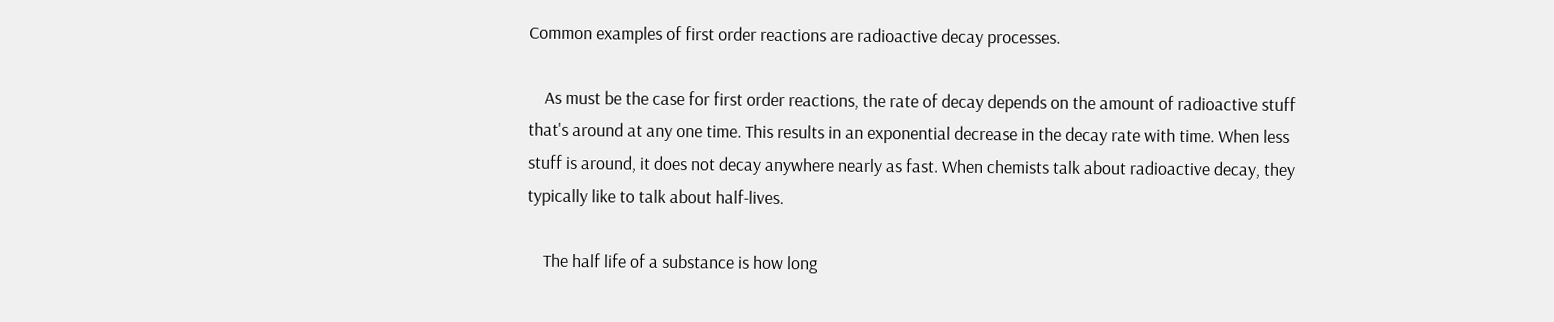Common examples of first order reactions are radioactive decay processes.

    As must be the case for first order reactions, the rate of decay depends on the amount of radioactive stuff that's around at any one time. This results in an exponential decrease in the decay rate with time. When less stuff is around, it does not decay anywhere nearly as fast. When chemists talk about radioactive decay, they typically like to talk about half-lives.

    The half life of a substance is how long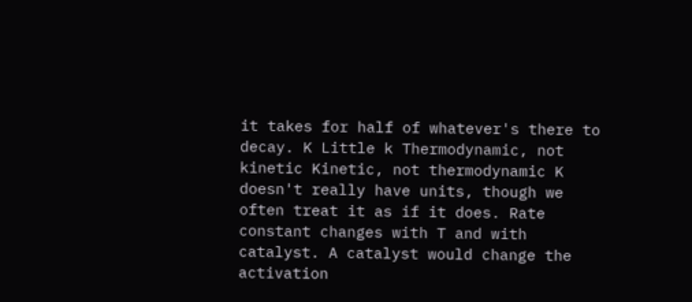it takes for half of whatever's there to decay. K Little k Thermodynamic, not kinetic Kinetic, not thermodynamic K doesn't really have units, though we often treat it as if it does. Rate constant changes with T and with catalyst. A catalyst would change the activation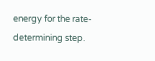energy for the rate-determining step.